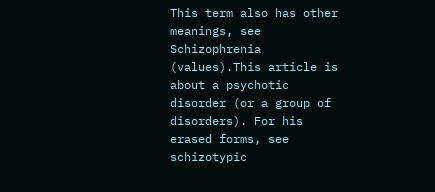This term also has other meanings, see Schizophrenia (values).This article is about a psychotic disorder (or a group of disorders). For his erased forms, see schizotypic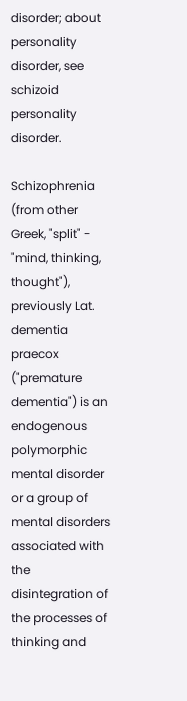disorder; about personality disorder, see schizoid personality disorder.

Schizophrenia (from other Greek, "split" - "mind, thinking, thought"), previously Lat. dementia praecox ("premature dementia") is an endogenous polymorphic mental disorder or a group of mental disorders associated with the disintegration of the processes of thinking and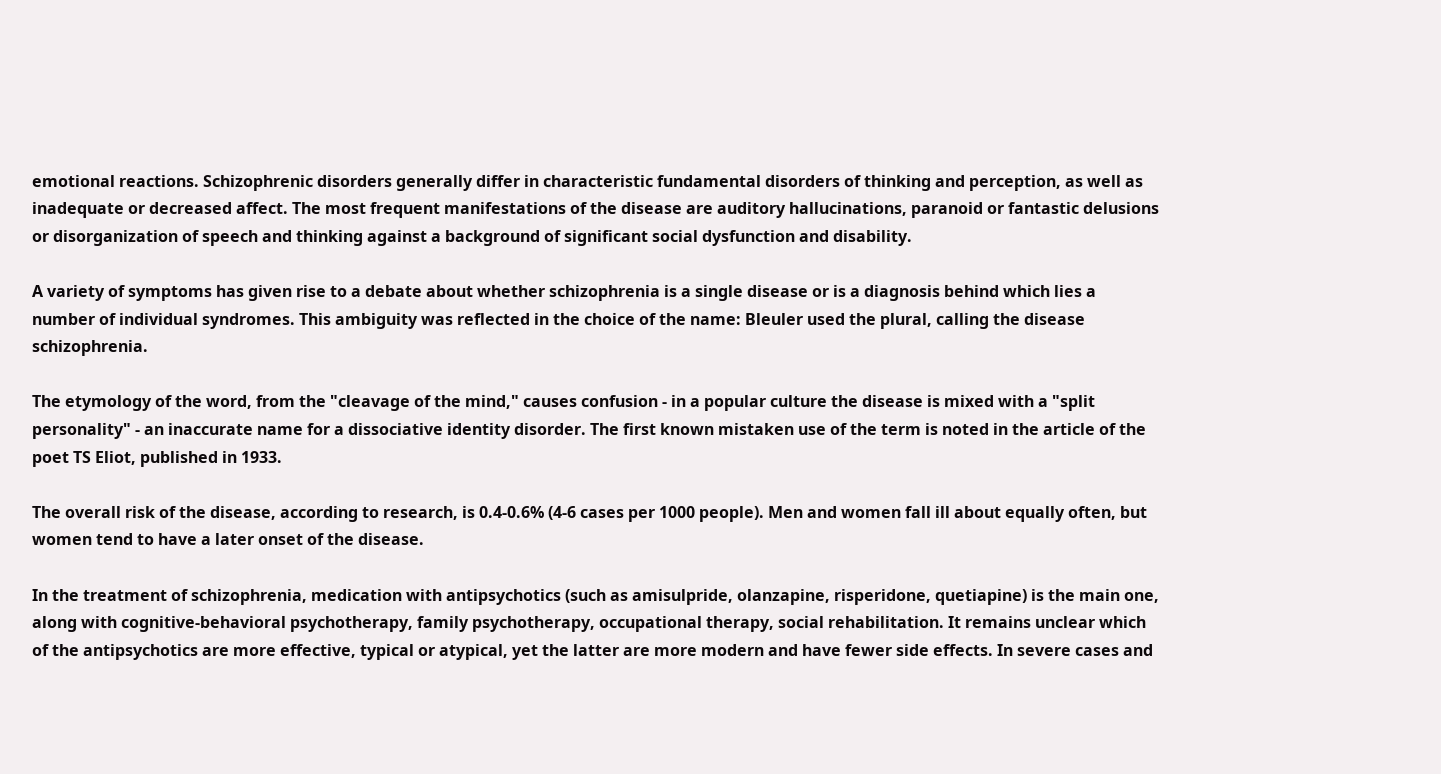emotional reactions. Schizophrenic disorders generally differ in characteristic fundamental disorders of thinking and perception, as well as inadequate or decreased affect. The most frequent manifestations of the disease are auditory hallucinations, paranoid or fantastic delusions or disorganization of speech and thinking against a background of significant social dysfunction and disability.

A variety of symptoms has given rise to a debate about whether schizophrenia is a single disease or is a diagnosis behind which lies a number of individual syndromes. This ambiguity was reflected in the choice of the name: Bleuler used the plural, calling the disease schizophrenia.

The etymology of the word, from the "cleavage of the mind," causes confusion - in a popular culture the disease is mixed with a "split personality" - an inaccurate name for a dissociative identity disorder. The first known mistaken use of the term is noted in the article of the poet TS Eliot, published in 1933.

The overall risk of the disease, according to research, is 0.4-0.6% (4-6 cases per 1000 people). Men and women fall ill about equally often, but women tend to have a later onset of the disease.

In the treatment of schizophrenia, medication with antipsychotics (such as amisulpride, olanzapine, risperidone, quetiapine) is the main one, along with cognitive-behavioral psychotherapy, family psychotherapy, occupational therapy, social rehabilitation. It remains unclear which of the antipsychotics are more effective, typical or atypical, yet the latter are more modern and have fewer side effects. In severe cases and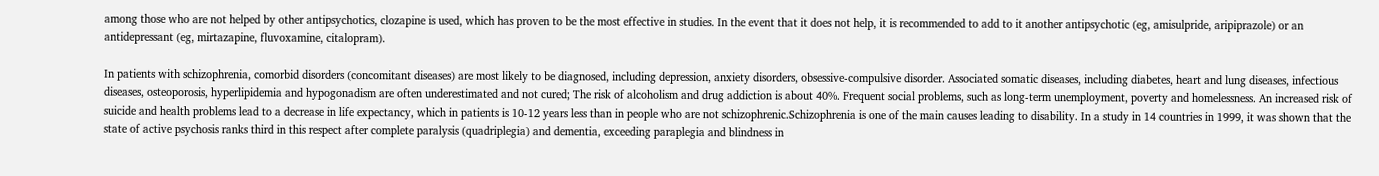among those who are not helped by other antipsychotics, clozapine is used, which has proven to be the most effective in studies. In the event that it does not help, it is recommended to add to it another antipsychotic (eg, amisulpride, aripiprazole) or an antidepressant (eg, mirtazapine, fluvoxamine, citalopram).

In patients with schizophrenia, comorbid disorders (concomitant diseases) are most likely to be diagnosed, including depression, anxiety disorders, obsessive-compulsive disorder. Associated somatic diseases, including diabetes, heart and lung diseases, infectious diseases, osteoporosis, hyperlipidemia and hypogonadism are often underestimated and not cured; The risk of alcoholism and drug addiction is about 40%. Frequent social problems, such as long-term unemployment, poverty and homelessness. An increased risk of suicide and health problems lead to a decrease in life expectancy, which in patients is 10-12 years less than in people who are not schizophrenic.Schizophrenia is one of the main causes leading to disability. In a study in 14 countries in 1999, it was shown that the state of active psychosis ranks third in this respect after complete paralysis (quadriplegia) and dementia, exceeding paraplegia and blindness in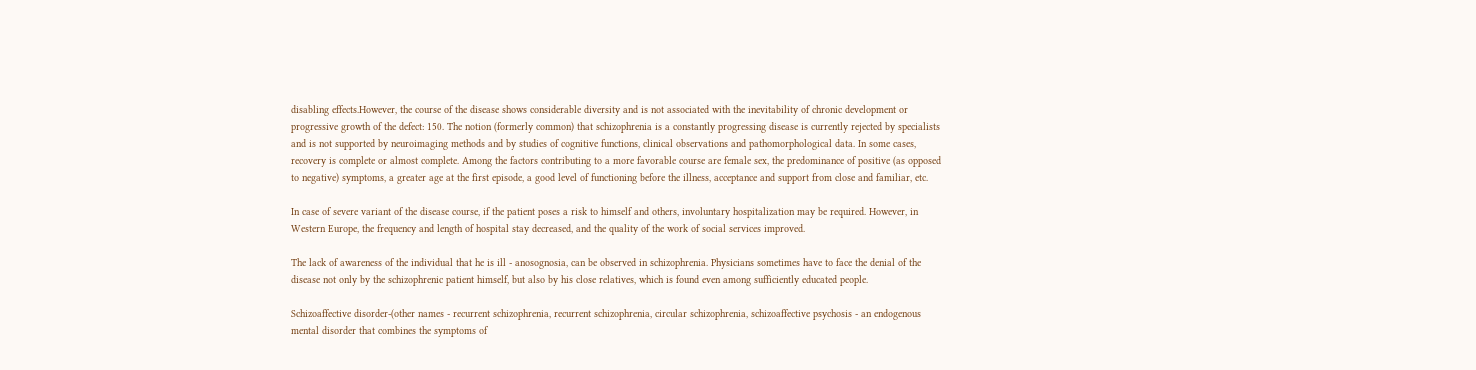disabling effects.However, the course of the disease shows considerable diversity and is not associated with the inevitability of chronic development or progressive growth of the defect: 150. The notion (formerly common) that schizophrenia is a constantly progressing disease is currently rejected by specialists and is not supported by neuroimaging methods and by studies of cognitive functions, clinical observations and pathomorphological data. In some cases, recovery is complete or almost complete. Among the factors contributing to a more favorable course are female sex, the predominance of positive (as opposed to negative) symptoms, a greater age at the first episode, a good level of functioning before the illness, acceptance and support from close and familiar, etc.

In case of severe variant of the disease course, if the patient poses a risk to himself and others, involuntary hospitalization may be required. However, in Western Europe, the frequency and length of hospital stay decreased, and the quality of the work of social services improved.

The lack of awareness of the individual that he is ill - anosognosia, can be observed in schizophrenia. Physicians sometimes have to face the denial of the disease not only by the schizophrenic patient himself, but also by his close relatives, which is found even among sufficiently educated people.

Schizoaffective disorder-(other names - recurrent schizophrenia, recurrent schizophrenia, circular schizophrenia, schizoaffective psychosis - an endogenous mental disorder that combines the symptoms of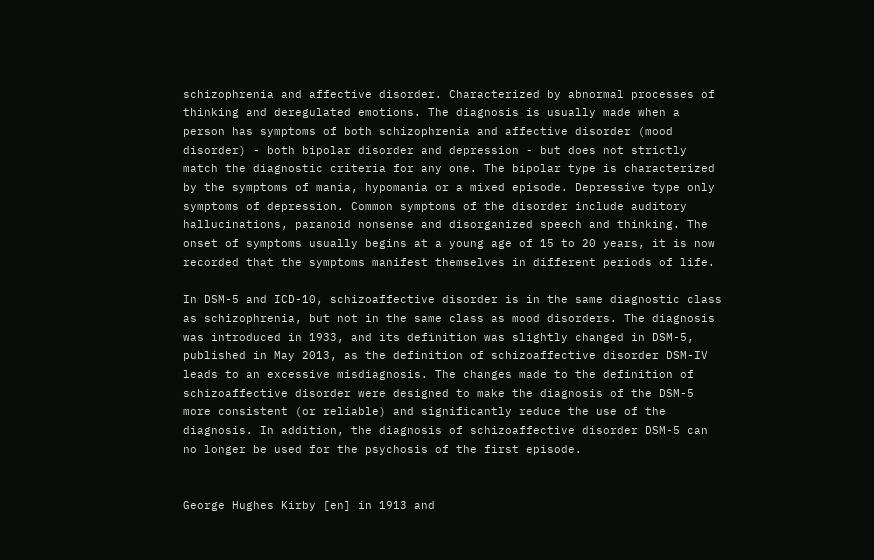schizophrenia and affective disorder. Characterized by abnormal processes of thinking and deregulated emotions. The diagnosis is usually made when a person has symptoms of both schizophrenia and affective disorder (mood disorder) - both bipolar disorder and depression - but does not strictly match the diagnostic criteria for any one. The bipolar type is characterized by the symptoms of mania, hypomania or a mixed episode. Depressive type only symptoms of depression. Common symptoms of the disorder include auditory hallucinations, paranoid nonsense and disorganized speech and thinking. The onset of symptoms usually begins at a young age of 15 to 20 years, it is now recorded that the symptoms manifest themselves in different periods of life.

In DSM-5 and ICD-10, schizoaffective disorder is in the same diagnostic class as schizophrenia, but not in the same class as mood disorders. The diagnosis was introduced in 1933, and its definition was slightly changed in DSM-5, published in May 2013, as the definition of schizoaffective disorder DSM-IV leads to an excessive misdiagnosis. The changes made to the definition of schizoaffective disorder were designed to make the diagnosis of the DSM-5 more consistent (or reliable) and significantly reduce the use of the diagnosis. In addition, the diagnosis of schizoaffective disorder DSM-5 can no longer be used for the psychosis of the first episode.


George Hughes Kirby [en] in 1913 and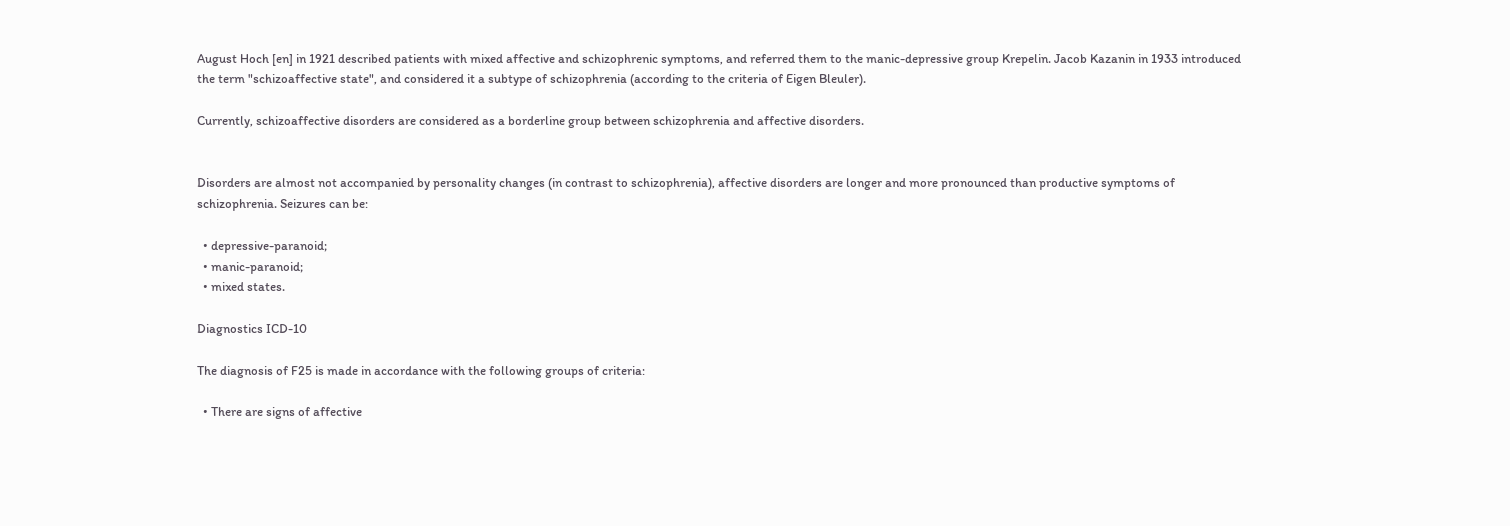August Hoch [en] in 1921 described patients with mixed affective and schizophrenic symptoms, and referred them to the manic-depressive group Krepelin. Jacob Kazanin in 1933 introduced the term "schizoaffective state", and considered it a subtype of schizophrenia (according to the criteria of Eigen Bleuler).

Currently, schizoaffective disorders are considered as a borderline group between schizophrenia and affective disorders.


Disorders are almost not accompanied by personality changes (in contrast to schizophrenia), affective disorders are longer and more pronounced than productive symptoms of schizophrenia. Seizures can be:

  • depressive-paranoid;
  • manic-paranoid;
  • mixed states.

Diagnostics ICD-10

The diagnosis of F25 is made in accordance with the following groups of criteria:

  • There are signs of affective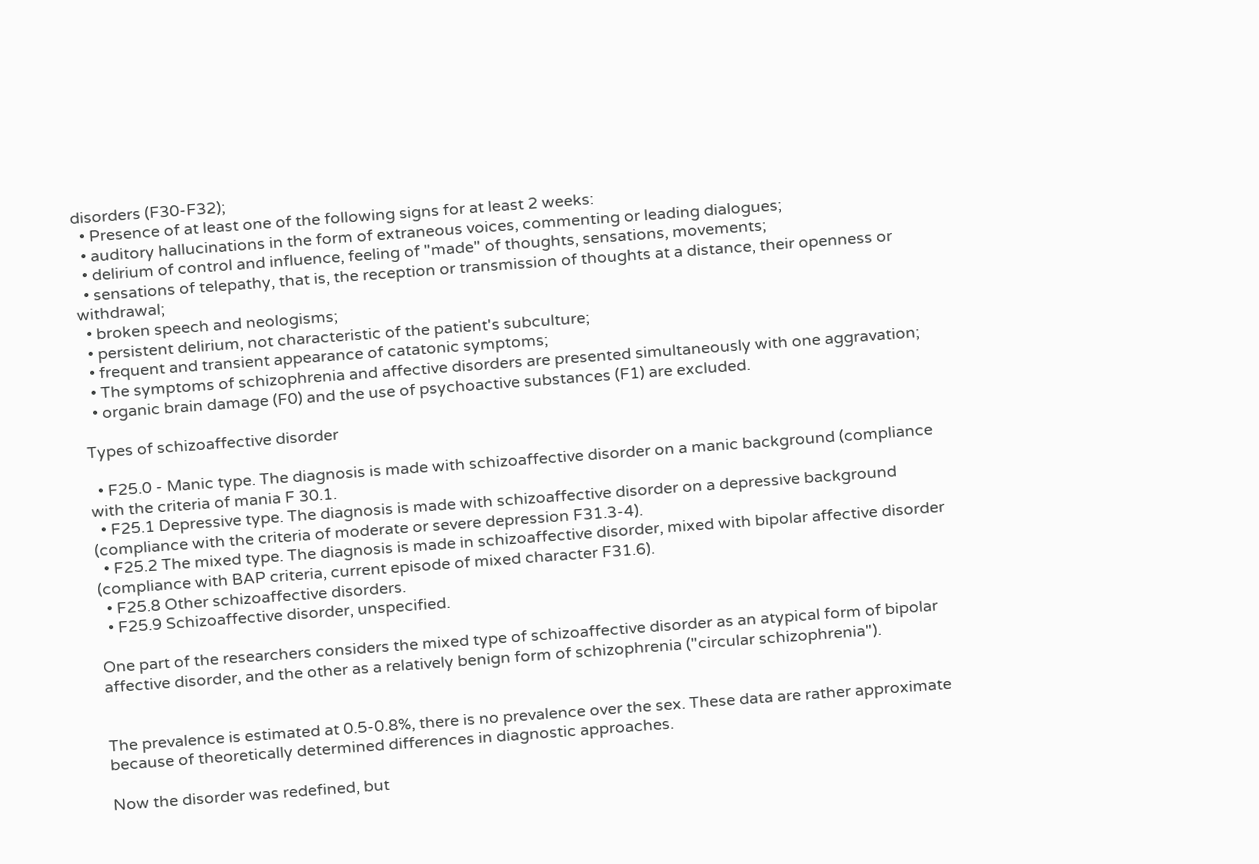disorders (F30-F32);
  • Presence of at least one of the following signs for at least 2 weeks:
  • auditory hallucinations in the form of extraneous voices, commenting or leading dialogues;
  • delirium of control and influence, feeling of "made" of thoughts, sensations, movements;
  • sensations of telepathy, that is, the reception or transmission of thoughts at a distance, their openness or withdrawal;
  • broken speech and neologisms;
  • persistent delirium, not characteristic of the patient's subculture;
  • frequent and transient appearance of catatonic symptoms;
  • The symptoms of schizophrenia and affective disorders are presented simultaneously with one aggravation;
  • organic brain damage (F0) and the use of psychoactive substances (F1) are excluded.

Types of schizoaffective disorder

  • F25.0 - Manic type. The diagnosis is made with schizoaffective disorder on a manic background (compliance with the criteria of mania F 30.1.
  • F25.1 Depressive type. The diagnosis is made with schizoaffective disorder on a depressive background (compliance with the criteria of moderate or severe depression F31.3-4).
  • F25.2 The mixed type. The diagnosis is made in schizoaffective disorder, mixed with bipolar affective disorder (compliance with BAP criteria, current episode of mixed character F31.6).
  • F25.8 Other schizoaffective disorders.
  • F25.9 Schizoaffective disorder, unspecified.

One part of the researchers considers the mixed type of schizoaffective disorder as an atypical form of bipolar affective disorder, and the other as a relatively benign form of schizophrenia ("circular schizophrenia").


The prevalence is estimated at 0.5-0.8%, there is no prevalence over the sex. These data are rather approximate because of theoretically determined differences in diagnostic approaches.

Now the disorder was redefined, but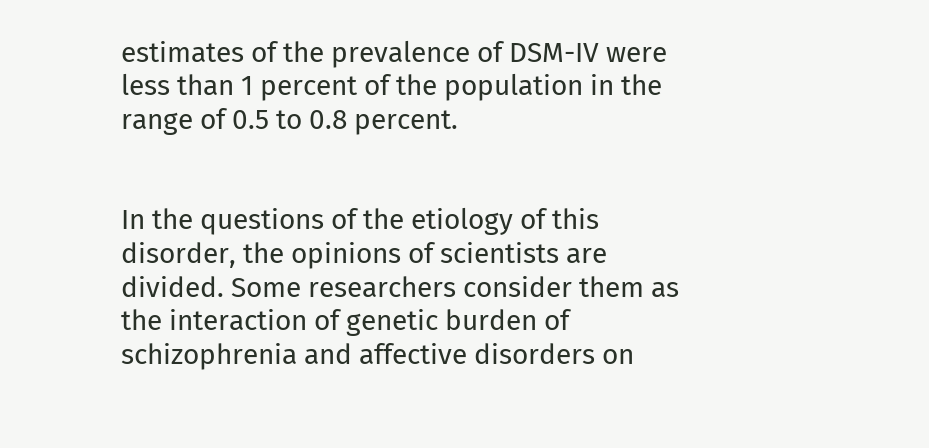estimates of the prevalence of DSM-IV were less than 1 percent of the population in the range of 0.5 to 0.8 percent.


In the questions of the etiology of this disorder, the opinions of scientists are divided. Some researchers consider them as the interaction of genetic burden of schizophrenia and affective disorders on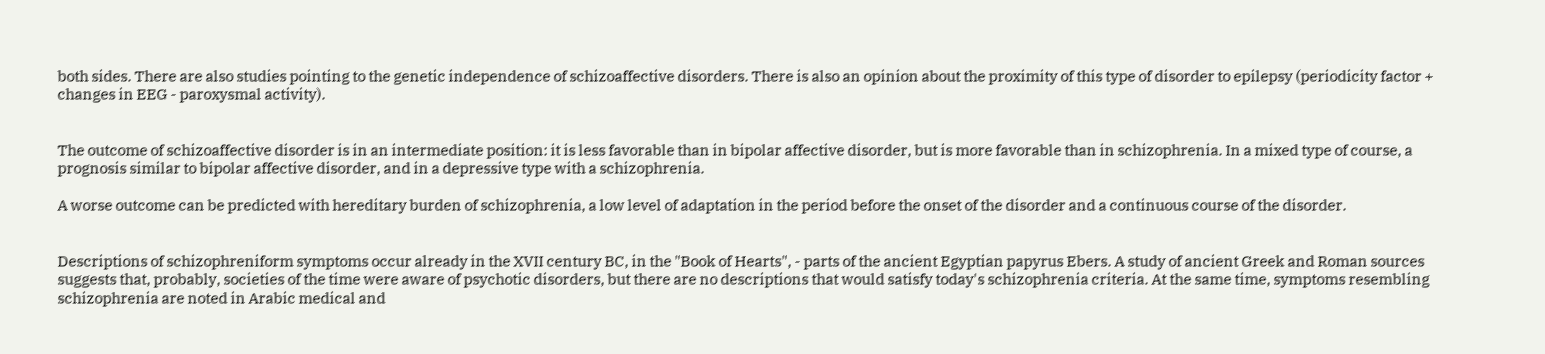both sides. There are also studies pointing to the genetic independence of schizoaffective disorders. There is also an opinion about the proximity of this type of disorder to epilepsy (periodicity factor + changes in EEG - paroxysmal activity).


The outcome of schizoaffective disorder is in an intermediate position: it is less favorable than in bipolar affective disorder, but is more favorable than in schizophrenia. In a mixed type of course, a prognosis similar to bipolar affective disorder, and in a depressive type with a schizophrenia.

A worse outcome can be predicted with hereditary burden of schizophrenia, a low level of adaptation in the period before the onset of the disorder and a continuous course of the disorder.


Descriptions of schizophreniform symptoms occur already in the XVII century BC, in the "Book of Hearts", - parts of the ancient Egyptian papyrus Ebers. A study of ancient Greek and Roman sources suggests that, probably, societies of the time were aware of psychotic disorders, but there are no descriptions that would satisfy today's schizophrenia criteria. At the same time, symptoms resembling schizophrenia are noted in Arabic medical and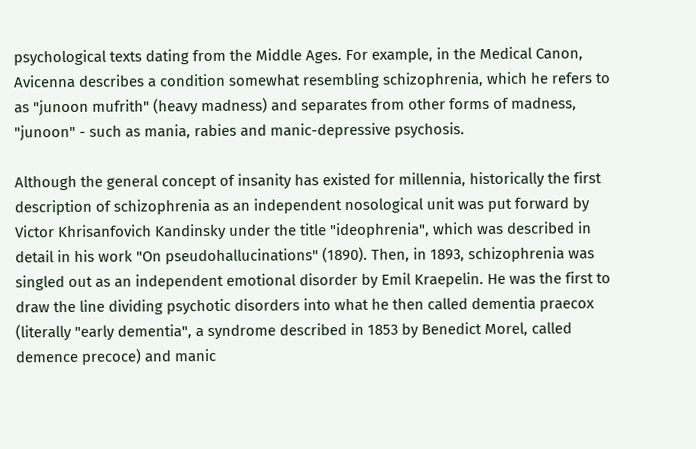psychological texts dating from the Middle Ages. For example, in the Medical Canon, Avicenna describes a condition somewhat resembling schizophrenia, which he refers to as "junoon mufrith" (heavy madness) and separates from other forms of madness, "junoon" - such as mania, rabies and manic-depressive psychosis.

Although the general concept of insanity has existed for millennia, historically the first description of schizophrenia as an independent nosological unit was put forward by Victor Khrisanfovich Kandinsky under the title "ideophrenia", which was described in detail in his work "On pseudohallucinations" (1890). Then, in 1893, schizophrenia was singled out as an independent emotional disorder by Emil Kraepelin. He was the first to draw the line dividing psychotic disorders into what he then called dementia praecox (literally "early dementia", a syndrome described in 1853 by Benedict Morel, called demence precoce) and manic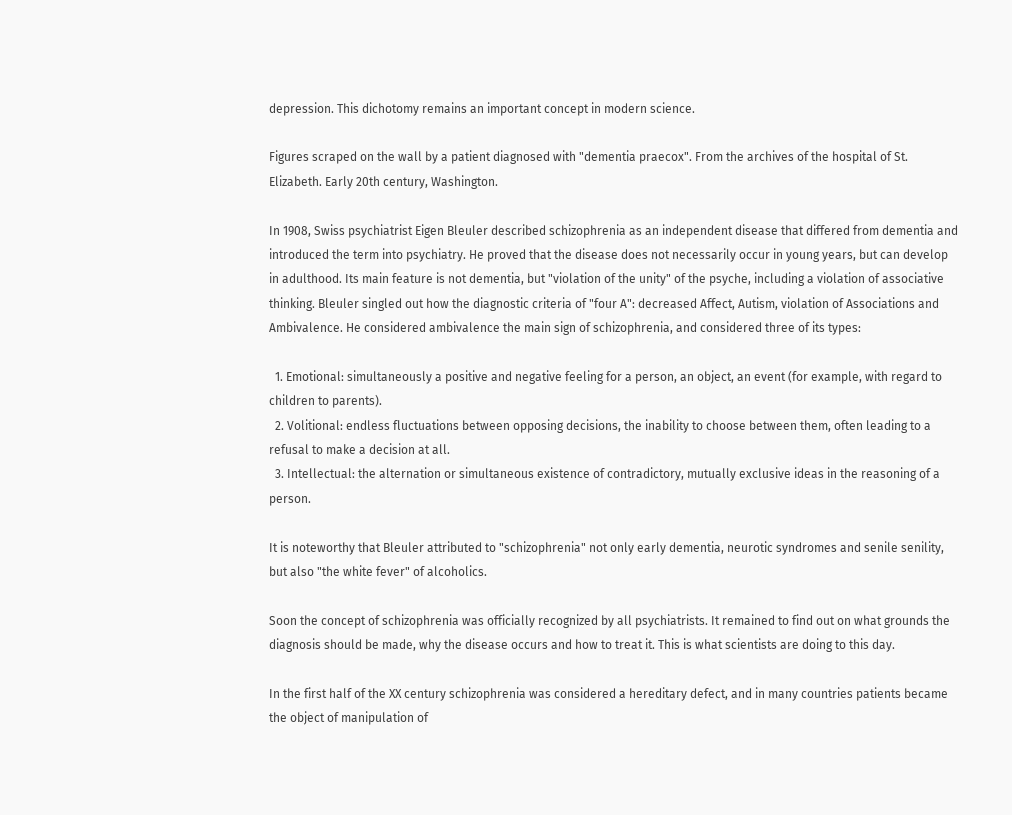depression. This dichotomy remains an important concept in modern science.

Figures scraped on the wall by a patient diagnosed with "dementia praecox". From the archives of the hospital of St. Elizabeth. Early 20th century, Washington.

In 1908, Swiss psychiatrist Eigen Bleuler described schizophrenia as an independent disease that differed from dementia and introduced the term into psychiatry. He proved that the disease does not necessarily occur in young years, but can develop in adulthood. Its main feature is not dementia, but "violation of the unity" of the psyche, including a violation of associative thinking. Bleuler singled out how the diagnostic criteria of "four A": decreased Affect, Autism, violation of Associations and Ambivalence. He considered ambivalence the main sign of schizophrenia, and considered three of its types:

  1. Emotional: simultaneously a positive and negative feeling for a person, an object, an event (for example, with regard to children to parents).
  2. Volitional: endless fluctuations between opposing decisions, the inability to choose between them, often leading to a refusal to make a decision at all.
  3. Intellectual: the alternation or simultaneous existence of contradictory, mutually exclusive ideas in the reasoning of a person.

It is noteworthy that Bleuler attributed to "schizophrenia" not only early dementia, neurotic syndromes and senile senility, but also "the white fever" of alcoholics.

Soon the concept of schizophrenia was officially recognized by all psychiatrists. It remained to find out on what grounds the diagnosis should be made, why the disease occurs and how to treat it. This is what scientists are doing to this day.

In the first half of the XX century schizophrenia was considered a hereditary defect, and in many countries patients became the object of manipulation of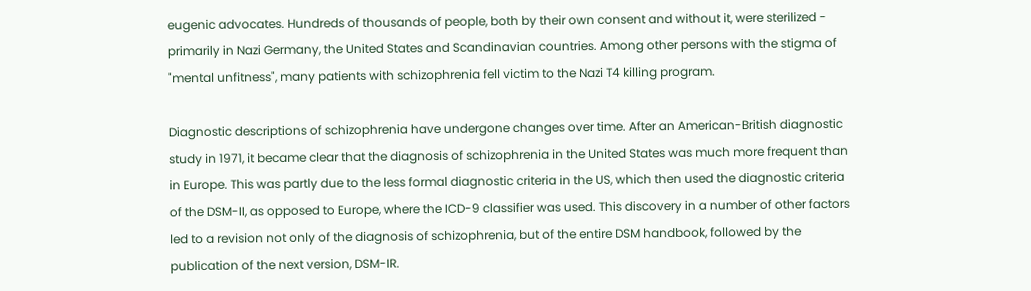eugenic advocates. Hundreds of thousands of people, both by their own consent and without it, were sterilized - primarily in Nazi Germany, the United States and Scandinavian countries. Among other persons with the stigma of "mental unfitness", many patients with schizophrenia fell victim to the Nazi T4 killing program.

Diagnostic descriptions of schizophrenia have undergone changes over time. After an American-British diagnostic study in 1971, it became clear that the diagnosis of schizophrenia in the United States was much more frequent than in Europe. This was partly due to the less formal diagnostic criteria in the US, which then used the diagnostic criteria of the DSM-II, as opposed to Europe, where the ICD-9 classifier was used. This discovery in a number of other factors led to a revision not only of the diagnosis of schizophrenia, but of the entire DSM handbook, followed by the publication of the next version, DSM-IR.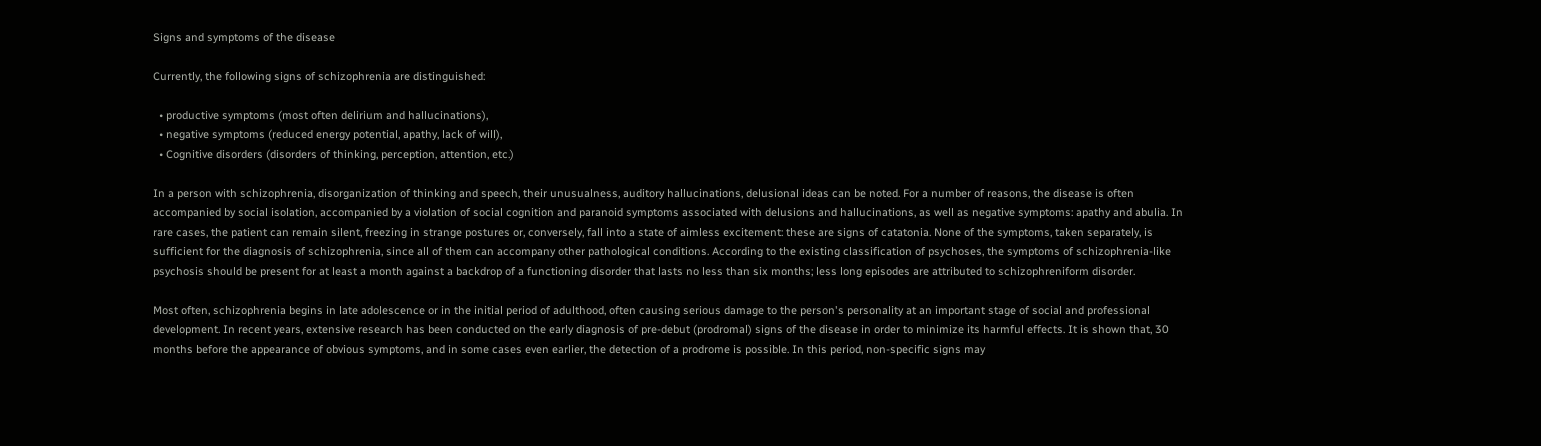Signs and symptoms of the disease

Currently, the following signs of schizophrenia are distinguished:

  • productive symptoms (most often delirium and hallucinations),
  • negative symptoms (reduced energy potential, apathy, lack of will),
  • Cognitive disorders (disorders of thinking, perception, attention, etc.)

In a person with schizophrenia, disorganization of thinking and speech, their unusualness, auditory hallucinations, delusional ideas can be noted. For a number of reasons, the disease is often accompanied by social isolation, accompanied by a violation of social cognition and paranoid symptoms associated with delusions and hallucinations, as well as negative symptoms: apathy and abulia. In rare cases, the patient can remain silent, freezing in strange postures or, conversely, fall into a state of aimless excitement: these are signs of catatonia. None of the symptoms, taken separately, is sufficient for the diagnosis of schizophrenia, since all of them can accompany other pathological conditions. According to the existing classification of psychoses, the symptoms of schizophrenia-like psychosis should be present for at least a month against a backdrop of a functioning disorder that lasts no less than six months; less long episodes are attributed to schizophreniform disorder.

Most often, schizophrenia begins in late adolescence or in the initial period of adulthood, often causing serious damage to the person's personality at an important stage of social and professional development. In recent years, extensive research has been conducted on the early diagnosis of pre-debut (prodromal) signs of the disease in order to minimize its harmful effects. It is shown that, 30 months before the appearance of obvious symptoms, and in some cases even earlier, the detection of a prodrome is possible. In this period, non-specific signs may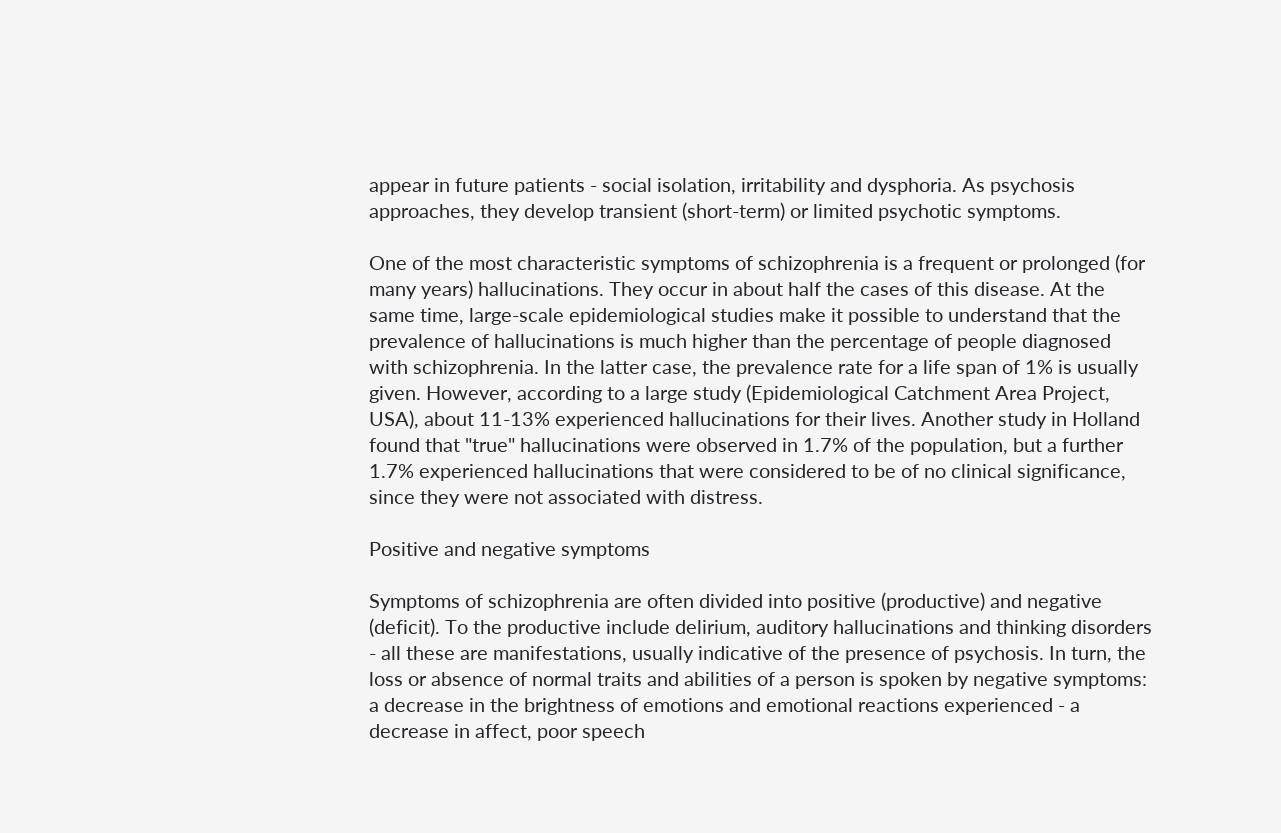appear in future patients - social isolation, irritability and dysphoria. As psychosis approaches, they develop transient (short-term) or limited psychotic symptoms.

One of the most characteristic symptoms of schizophrenia is a frequent or prolonged (for many years) hallucinations. They occur in about half the cases of this disease. At the same time, large-scale epidemiological studies make it possible to understand that the prevalence of hallucinations is much higher than the percentage of people diagnosed with schizophrenia. In the latter case, the prevalence rate for a life span of 1% is usually given. However, according to a large study (Epidemiological Catchment Area Project, USA), about 11-13% experienced hallucinations for their lives. Another study in Holland found that "true" hallucinations were observed in 1.7% of the population, but a further 1.7% experienced hallucinations that were considered to be of no clinical significance, since they were not associated with distress.

Positive and negative symptoms

Symptoms of schizophrenia are often divided into positive (productive) and negative (deficit). To the productive include delirium, auditory hallucinations and thinking disorders - all these are manifestations, usually indicative of the presence of psychosis. In turn, the loss or absence of normal traits and abilities of a person is spoken by negative symptoms: a decrease in the brightness of emotions and emotional reactions experienced - a decrease in affect, poor speech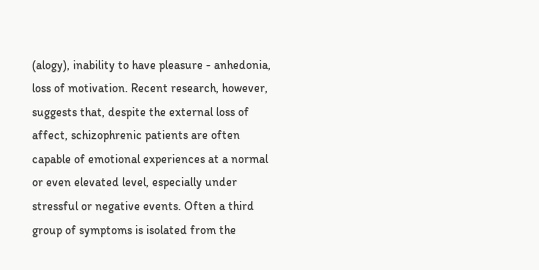(alogy), inability to have pleasure - anhedonia, loss of motivation. Recent research, however, suggests that, despite the external loss of affect, schizophrenic patients are often capable of emotional experiences at a normal or even elevated level, especially under stressful or negative events. Often a third group of symptoms is isolated from the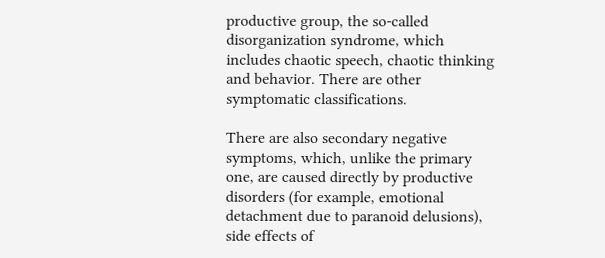productive group, the so-called disorganization syndrome, which includes chaotic speech, chaotic thinking and behavior. There are other symptomatic classifications.

There are also secondary negative symptoms, which, unlike the primary one, are caused directly by productive disorders (for example, emotional detachment due to paranoid delusions), side effects of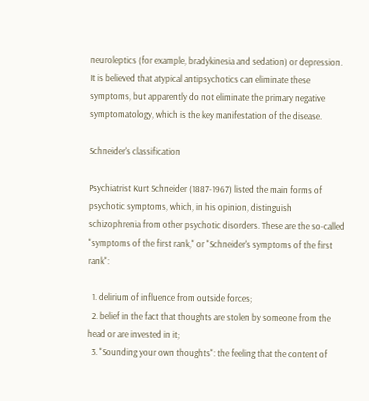neuroleptics (for example, bradykinesia and sedation) or depression. It is believed that atypical antipsychotics can eliminate these symptoms, but apparently do not eliminate the primary negative symptomatology, which is the key manifestation of the disease.

Schneider's classification

Psychiatrist Kurt Schneider (1887-1967) listed the main forms of psychotic symptoms, which, in his opinion, distinguish schizophrenia from other psychotic disorders. These are the so-called "symptoms of the first rank," or "Schneider's symptoms of the first rank":

  1. delirium of influence from outside forces;
  2. belief in the fact that thoughts are stolen by someone from the head or are invested in it;
  3. "Sounding your own thoughts": the feeling that the content of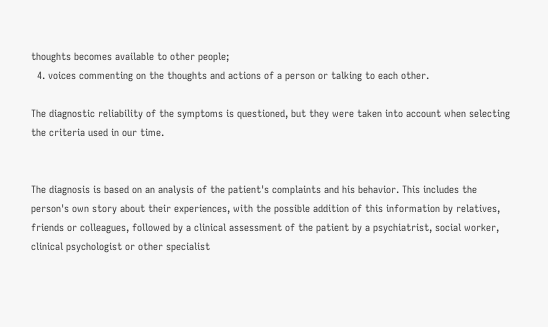thoughts becomes available to other people;
  4. voices commenting on the thoughts and actions of a person or talking to each other.

The diagnostic reliability of the symptoms is questioned, but they were taken into account when selecting the criteria used in our time.


The diagnosis is based on an analysis of the patient's complaints and his behavior. This includes the person's own story about their experiences, with the possible addition of this information by relatives, friends or colleagues, followed by a clinical assessment of the patient by a psychiatrist, social worker, clinical psychologist or other specialist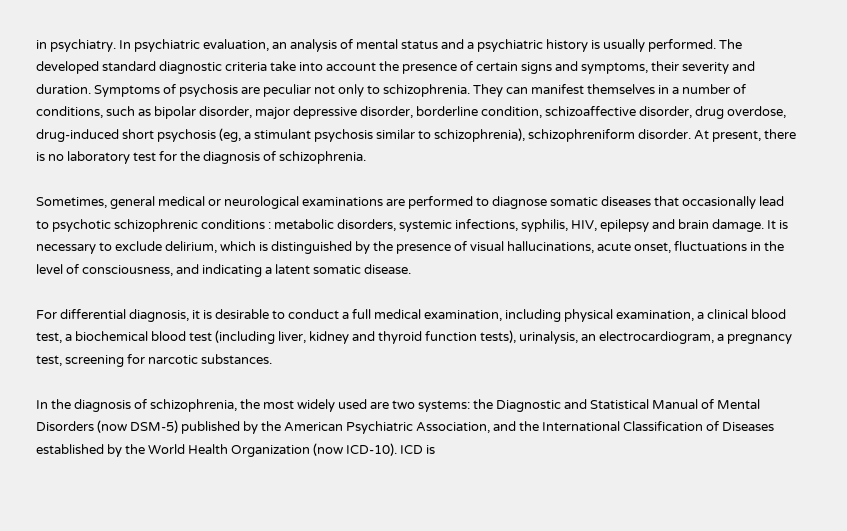in psychiatry. In psychiatric evaluation, an analysis of mental status and a psychiatric history is usually performed. The developed standard diagnostic criteria take into account the presence of certain signs and symptoms, their severity and duration. Symptoms of psychosis are peculiar not only to schizophrenia. They can manifest themselves in a number of conditions, such as bipolar disorder, major depressive disorder, borderline condition, schizoaffective disorder, drug overdose, drug-induced short psychosis (eg, a stimulant psychosis similar to schizophrenia), schizophreniform disorder. At present, there is no laboratory test for the diagnosis of schizophrenia.

Sometimes, general medical or neurological examinations are performed to diagnose somatic diseases that occasionally lead to psychotic schizophrenic conditions : metabolic disorders, systemic infections, syphilis, HIV, epilepsy and brain damage. It is necessary to exclude delirium, which is distinguished by the presence of visual hallucinations, acute onset, fluctuations in the level of consciousness, and indicating a latent somatic disease.

For differential diagnosis, it is desirable to conduct a full medical examination, including physical examination, a clinical blood test, a biochemical blood test (including liver, kidney and thyroid function tests), urinalysis, an electrocardiogram, a pregnancy test, screening for narcotic substances.

In the diagnosis of schizophrenia, the most widely used are two systems: the Diagnostic and Statistical Manual of Mental Disorders (now DSM-5) published by the American Psychiatric Association, and the International Classification of Diseases established by the World Health Organization (now ICD-10). ICD is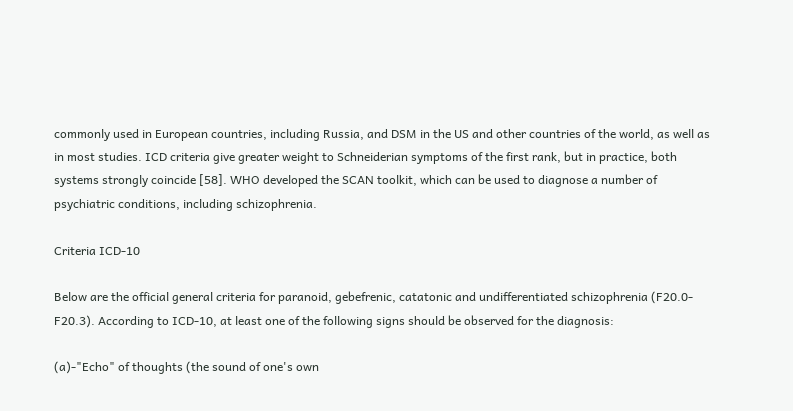commonly used in European countries, including Russia, and DSM in the US and other countries of the world, as well as in most studies. ICD criteria give greater weight to Schneiderian symptoms of the first rank, but in practice, both systems strongly coincide [58]. WHO developed the SCAN toolkit, which can be used to diagnose a number of psychiatric conditions, including schizophrenia.

Criteria ICD-10

Below are the official general criteria for paranoid, gebefrenic, catatonic and undifferentiated schizophrenia (F20.0-F20.3). According to ICD-10, at least one of the following signs should be observed for the diagnosis:

(a)-"Echo" of thoughts (the sound of one's own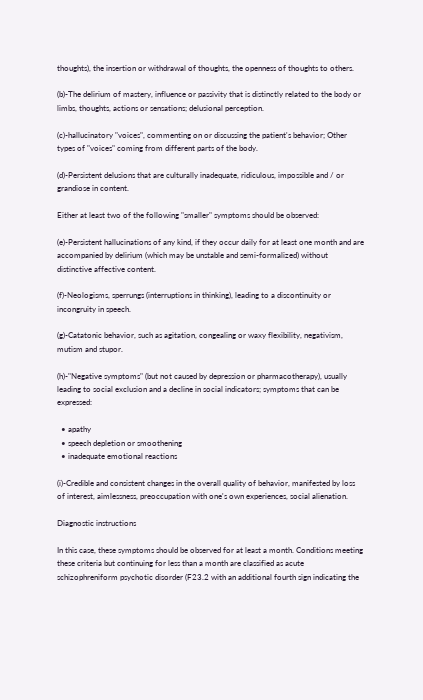thoughts), the insertion or withdrawal of thoughts, the openness of thoughts to others.

(b)-The delirium of mastery, influence or passivity that is distinctly related to the body or limbs, thoughts, actions or sensations; delusional perception.

(c)-hallucinatory "voices", commenting on or discussing the patient's behavior; Other types of "voices" coming from different parts of the body.

(d)-Persistent delusions that are culturally inadequate, ridiculous, impossible and / or grandiose in content.

Either at least two of the following "smaller" symptoms should be observed:

(e)-Persistent hallucinations of any kind, if they occur daily for at least one month and are accompanied by delirium (which may be unstable and semi-formalized) without distinctive affective content.

(f)-Neologisms, sperrungs (interruptions in thinking), leading to a discontinuity or incongruity in speech.

(g)-Catatonic behavior, such as agitation, congealing or waxy flexibility, negativism, mutism and stupor.

(h)-"Negative symptoms" (but not caused by depression or pharmacotherapy), usually leading to social exclusion and a decline in social indicators; symptoms that can be expressed:

  • apathy
  • speech depletion or smoothening
  • inadequate emotional reactions

(i)-Credible and consistent changes in the overall quality of behavior, manifested by loss of interest, aimlessness, preoccupation with one's own experiences, social alienation.

Diagnostic instructions

In this case, these symptoms should be observed for at least a month. Conditions meeting these criteria but continuing for less than a month are classified as acute schizophreniform psychotic disorder (F23.2 with an additional fourth sign indicating the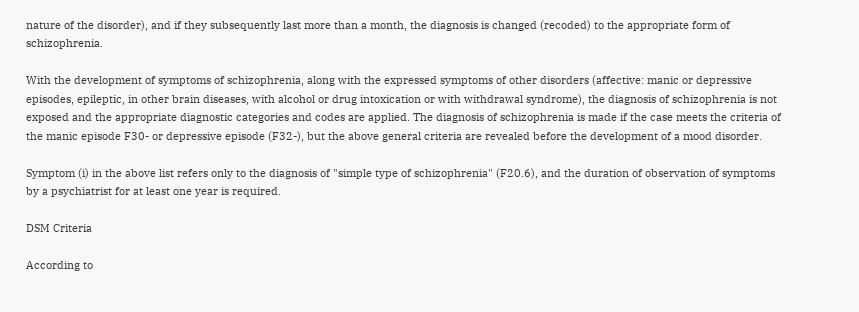nature of the disorder), and if they subsequently last more than a month, the diagnosis is changed (recoded) to the appropriate form of schizophrenia.

With the development of symptoms of schizophrenia, along with the expressed symptoms of other disorders (affective: manic or depressive episodes, epileptic, in other brain diseases, with alcohol or drug intoxication or with withdrawal syndrome), the diagnosis of schizophrenia is not exposed and the appropriate diagnostic categories and codes are applied. The diagnosis of schizophrenia is made if the case meets the criteria of the manic episode F30- or depressive episode (F32-), but the above general criteria are revealed before the development of a mood disorder.

Symptom (i) in the above list refers only to the diagnosis of "simple type of schizophrenia" (F20.6), and the duration of observation of symptoms by a psychiatrist for at least one year is required.

DSM Criteria

According to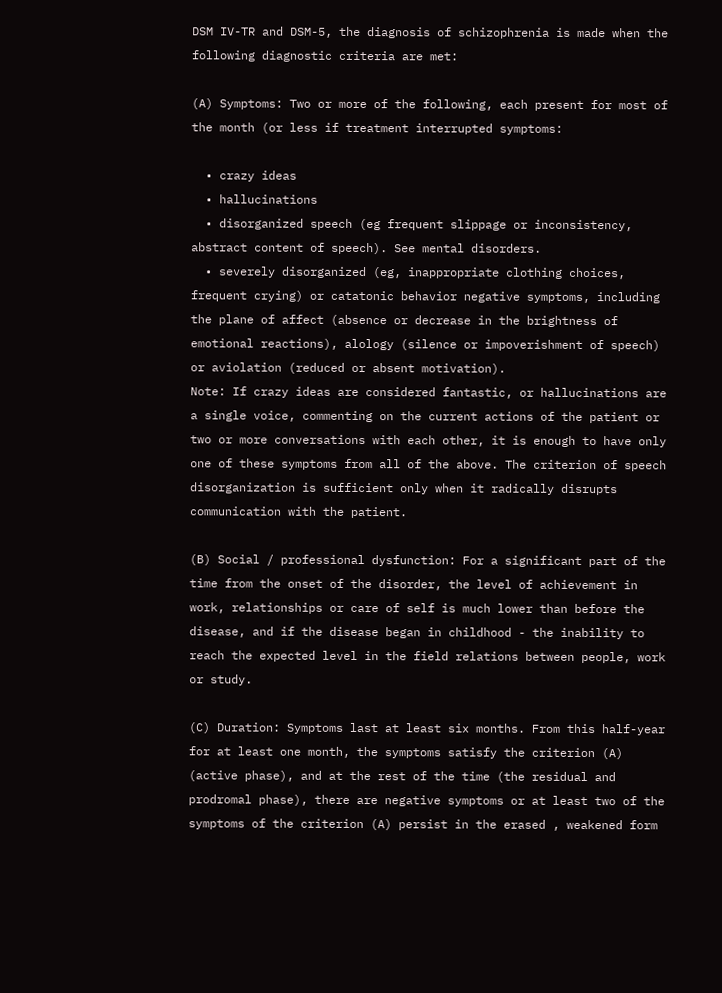DSM IV-TR and DSM-5, the diagnosis of schizophrenia is made when the following diagnostic criteria are met:

(A) Symptoms: Two or more of the following, each present for most of the month (or less if treatment interrupted symptoms:

  • crazy ideas
  • hallucinations
  • disorganized speech (eg frequent slippage or inconsistency, abstract content of speech). See mental disorders.
  • severely disorganized (eg, inappropriate clothing choices, frequent crying) or catatonic behavior negative symptoms, including the plane of affect (absence or decrease in the brightness of emotional reactions), alology (silence or impoverishment of speech) or aviolation (reduced or absent motivation).
Note: If crazy ideas are considered fantastic, or hallucinations are a single voice, commenting on the current actions of the patient or two or more conversations with each other, it is enough to have only one of these symptoms from all of the above. The criterion of speech disorganization is sufficient only when it radically disrupts communication with the patient.

(B) Social / professional dysfunction: For a significant part of the time from the onset of the disorder, the level of achievement in work, relationships or care of self is much lower than before the disease, and if the disease began in childhood - the inability to reach the expected level in the field relations between people, work or study.

(C) Duration: Symptoms last at least six months. From this half-year for at least one month, the symptoms satisfy the criterion (A) (active phase), and at the rest of the time (the residual and prodromal phase), there are negative symptoms or at least two of the symptoms of the criterion (A) persist in the erased , weakened form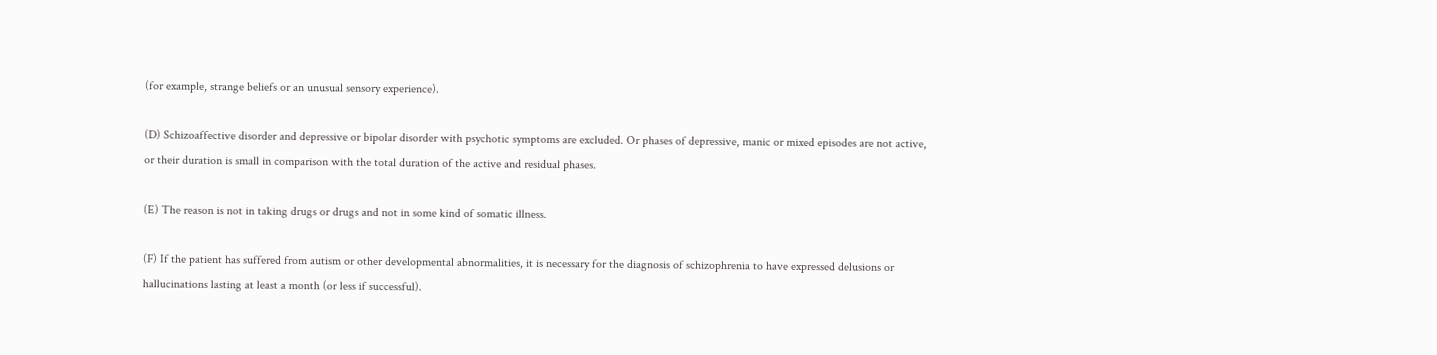(for example, strange beliefs or an unusual sensory experience).

(D) Schizoaffective disorder and depressive or bipolar disorder with psychotic symptoms are excluded. Or phases of depressive, manic or mixed episodes are not active, or their duration is small in comparison with the total duration of the active and residual phases.

(E) The reason is not in taking drugs or drugs and not in some kind of somatic illness.

(F) If the patient has suffered from autism or other developmental abnormalities, it is necessary for the diagnosis of schizophrenia to have expressed delusions or hallucinations lasting at least a month (or less if successful).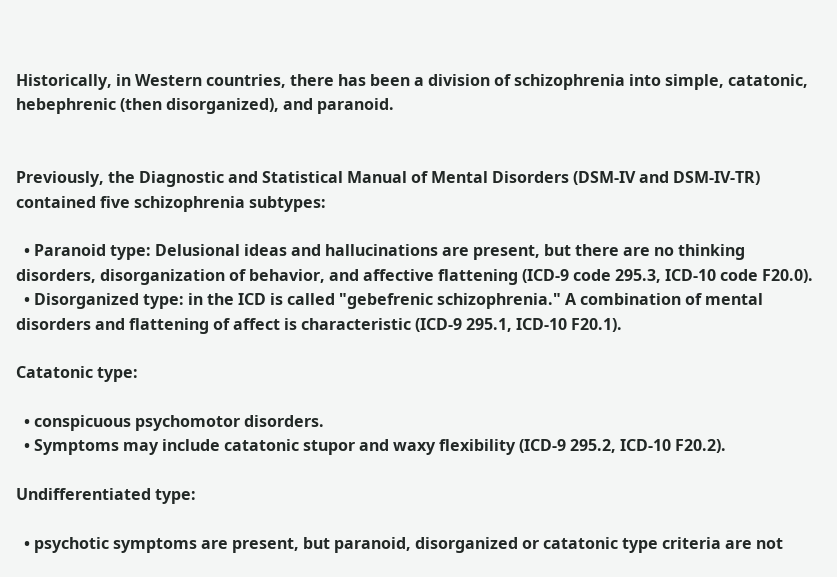Historically, in Western countries, there has been a division of schizophrenia into simple, catatonic, hebephrenic (then disorganized), and paranoid.


Previously, the Diagnostic and Statistical Manual of Mental Disorders (DSM-IV and DSM-IV-TR) contained five schizophrenia subtypes:

  • Paranoid type: Delusional ideas and hallucinations are present, but there are no thinking disorders, disorganization of behavior, and affective flattening (ICD-9 code 295.3, ICD-10 code F20.0).
  • Disorganized type: in the ICD is called "gebefrenic schizophrenia." A combination of mental disorders and flattening of affect is characteristic (ICD-9 295.1, ICD-10 F20.1).

Catatonic type:

  • conspicuous psychomotor disorders.
  • Symptoms may include catatonic stupor and waxy flexibility (ICD-9 295.2, ICD-10 F20.2).

Undifferentiated type:

  • psychotic symptoms are present, but paranoid, disorganized or catatonic type criteria are not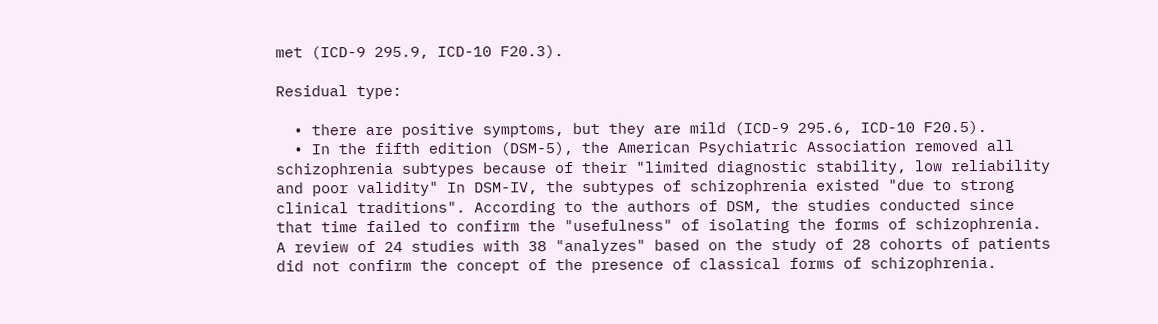met (ICD-9 295.9, ICD-10 F20.3).

Residual type:

  • there are positive symptoms, but they are mild (ICD-9 295.6, ICD-10 F20.5).
  • In the fifth edition (DSM-5), the American Psychiatric Association removed all schizophrenia subtypes because of their "limited diagnostic stability, low reliability and poor validity" In DSM-IV, the subtypes of schizophrenia existed "due to strong clinical traditions". According to the authors of DSM, the studies conducted since that time failed to confirm the "usefulness" of isolating the forms of schizophrenia. A review of 24 studies with 38 "analyzes" based on the study of 28 cohorts of patients did not confirm the concept of the presence of classical forms of schizophrenia.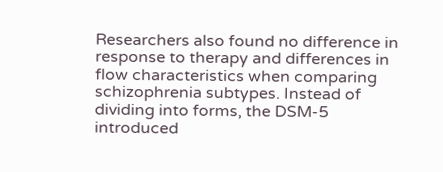Researchers also found no difference in response to therapy and differences in flow characteristics when comparing schizophrenia subtypes. Instead of dividing into forms, the DSM-5 introduced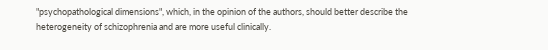"psychopathological dimensions", which, in the opinion of the authors, should better describe the heterogeneity of schizophrenia and are more useful clinically.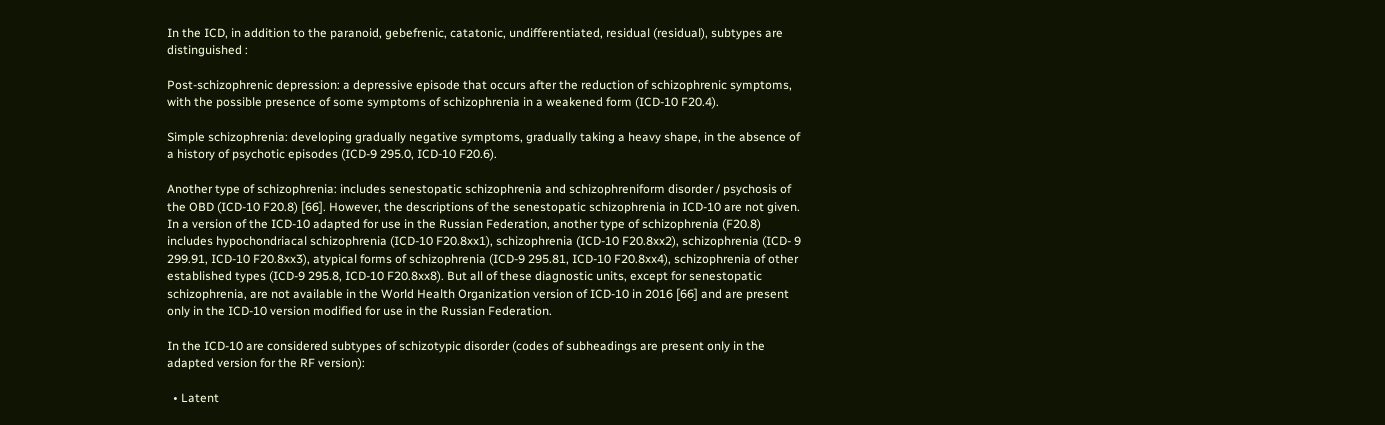In the ICD, in addition to the paranoid, gebefrenic, catatonic, undifferentiated, residual (residual), subtypes are distinguished :

Post-schizophrenic depression: a depressive episode that occurs after the reduction of schizophrenic symptoms, with the possible presence of some symptoms of schizophrenia in a weakened form (ICD-10 F20.4).

Simple schizophrenia: developing gradually negative symptoms, gradually taking a heavy shape, in the absence of a history of psychotic episodes (ICD-9 295.0, ICD-10 F20.6).

Another type of schizophrenia: includes senestopatic schizophrenia and schizophreniform disorder / psychosis of the OBD (ICD-10 F20.8) [66]. However, the descriptions of the senestopatic schizophrenia in ICD-10 are not given. In a version of the ICD-10 adapted for use in the Russian Federation, another type of schizophrenia (F20.8) includes hypochondriacal schizophrenia (ICD-10 F20.8xx1), schizophrenia (ICD-10 F20.8xx2), schizophrenia (ICD- 9 299.91, ICD-10 F20.8xx3), atypical forms of schizophrenia (ICD-9 295.81, ICD-10 F20.8xx4), schizophrenia of other established types (ICD-9 295.8, ICD-10 F20.8xx8). But all of these diagnostic units, except for senestopatic schizophrenia, are not available in the World Health Organization version of ICD-10 in 2016 [66] and are present only in the ICD-10 version modified for use in the Russian Federation.

In the ICD-10 are considered subtypes of schizotypic disorder (codes of subheadings are present only in the adapted version for the RF version):

  • Latent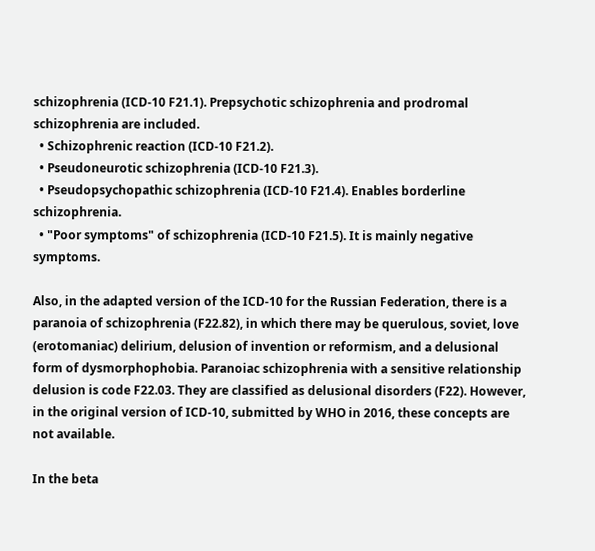schizophrenia (ICD-10 F21.1). Prepsychotic schizophrenia and prodromal schizophrenia are included.
  • Schizophrenic reaction (ICD-10 F21.2).
  • Pseudoneurotic schizophrenia (ICD-10 F21.3).
  • Pseudopsychopathic schizophrenia (ICD-10 F21.4). Enables borderline schizophrenia.
  • "Poor symptoms" of schizophrenia (ICD-10 F21.5). It is mainly negative symptoms.

Also, in the adapted version of the ICD-10 for the Russian Federation, there is a paranoia of schizophrenia (F22.82), in which there may be querulous, soviet, love (erotomaniac) delirium, delusion of invention or reformism, and a delusional form of dysmorphophobia. Paranoiac schizophrenia with a sensitive relationship delusion is code F22.03. They are classified as delusional disorders (F22). However, in the original version of ICD-10, submitted by WHO in 2016, these concepts are not available.

In the beta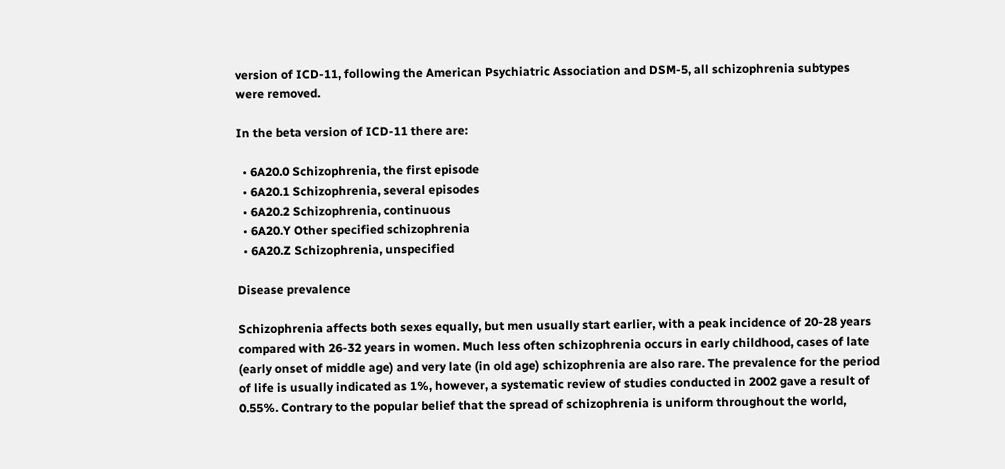version of ICD-11, following the American Psychiatric Association and DSM-5, all schizophrenia subtypes were removed.

In the beta version of ICD-11 there are:

  • 6A20.0 Schizophrenia, the first episode
  • 6A20.1 Schizophrenia, several episodes
  • 6A20.2 Schizophrenia, continuous
  • 6A20.Y Other specified schizophrenia
  • 6A20.Z Schizophrenia, unspecified

Disease prevalence

Schizophrenia affects both sexes equally, but men usually start earlier, with a peak incidence of 20-28 years compared with 26-32 years in women. Much less often schizophrenia occurs in early childhood, cases of late (early onset of middle age) and very late (in old age) schizophrenia are also rare. The prevalence for the period of life is usually indicated as 1%, however, a systematic review of studies conducted in 2002 gave a result of 0.55%. Contrary to the popular belief that the spread of schizophrenia is uniform throughout the world,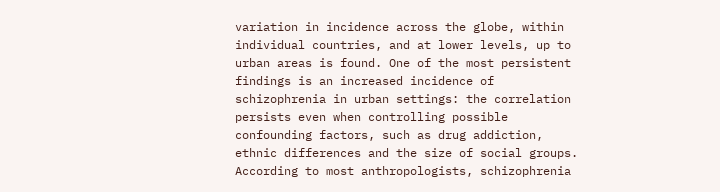variation in incidence across the globe, within individual countries, and at lower levels, up to urban areas is found. One of the most persistent findings is an increased incidence of schizophrenia in urban settings: the correlation persists even when controlling possible confounding factors, such as drug addiction, ethnic differences and the size of social groups. According to most anthropologists, schizophrenia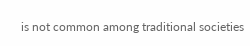is not common among traditional societies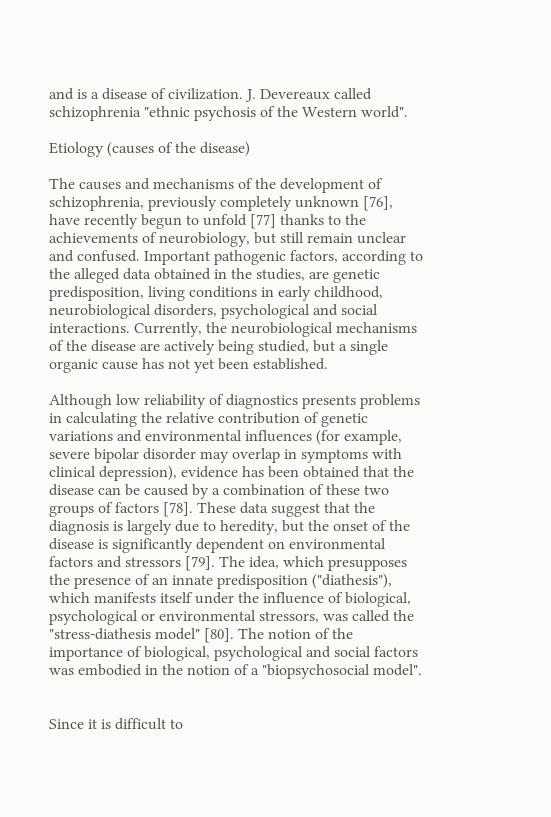and is a disease of civilization. J. Devereaux called schizophrenia "ethnic psychosis of the Western world".

Etiology (causes of the disease)

The causes and mechanisms of the development of schizophrenia, previously completely unknown [76], have recently begun to unfold [77] thanks to the achievements of neurobiology, but still remain unclear and confused. Important pathogenic factors, according to the alleged data obtained in the studies, are genetic predisposition, living conditions in early childhood, neurobiological disorders, psychological and social interactions. Currently, the neurobiological mechanisms of the disease are actively being studied, but a single organic cause has not yet been established.

Although low reliability of diagnostics presents problems in calculating the relative contribution of genetic variations and environmental influences (for example, severe bipolar disorder may overlap in symptoms with clinical depression), evidence has been obtained that the disease can be caused by a combination of these two groups of factors [78]. These data suggest that the diagnosis is largely due to heredity, but the onset of the disease is significantly dependent on environmental factors and stressors [79]. The idea, which presupposes the presence of an innate predisposition ("diathesis"), which manifests itself under the influence of biological, psychological or environmental stressors, was called the "stress-diathesis model" [80]. The notion of the importance of biological, psychological and social factors was embodied in the notion of a "biopsychosocial model".


Since it is difficult to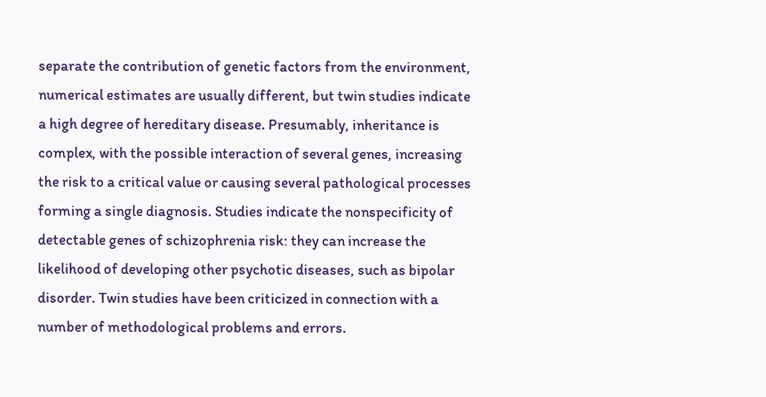separate the contribution of genetic factors from the environment, numerical estimates are usually different, but twin studies indicate a high degree of hereditary disease. Presumably, inheritance is complex, with the possible interaction of several genes, increasing the risk to a critical value or causing several pathological processes forming a single diagnosis. Studies indicate the nonspecificity of detectable genes of schizophrenia risk: they can increase the likelihood of developing other psychotic diseases, such as bipolar disorder. Twin studies have been criticized in connection with a number of methodological problems and errors.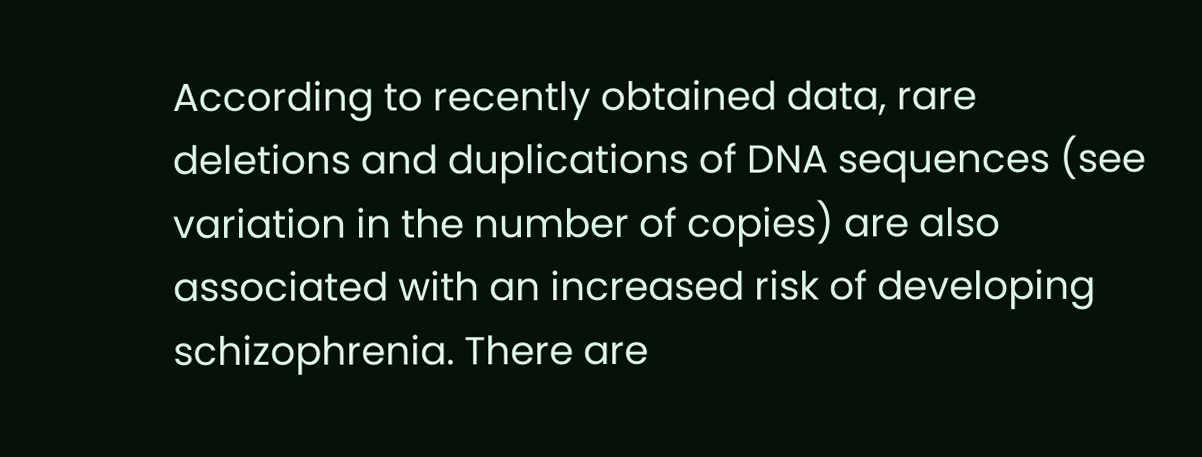According to recently obtained data, rare deletions and duplications of DNA sequences (see variation in the number of copies) are also associated with an increased risk of developing schizophrenia. There are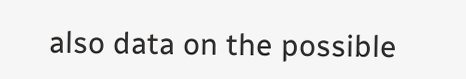also data on the possible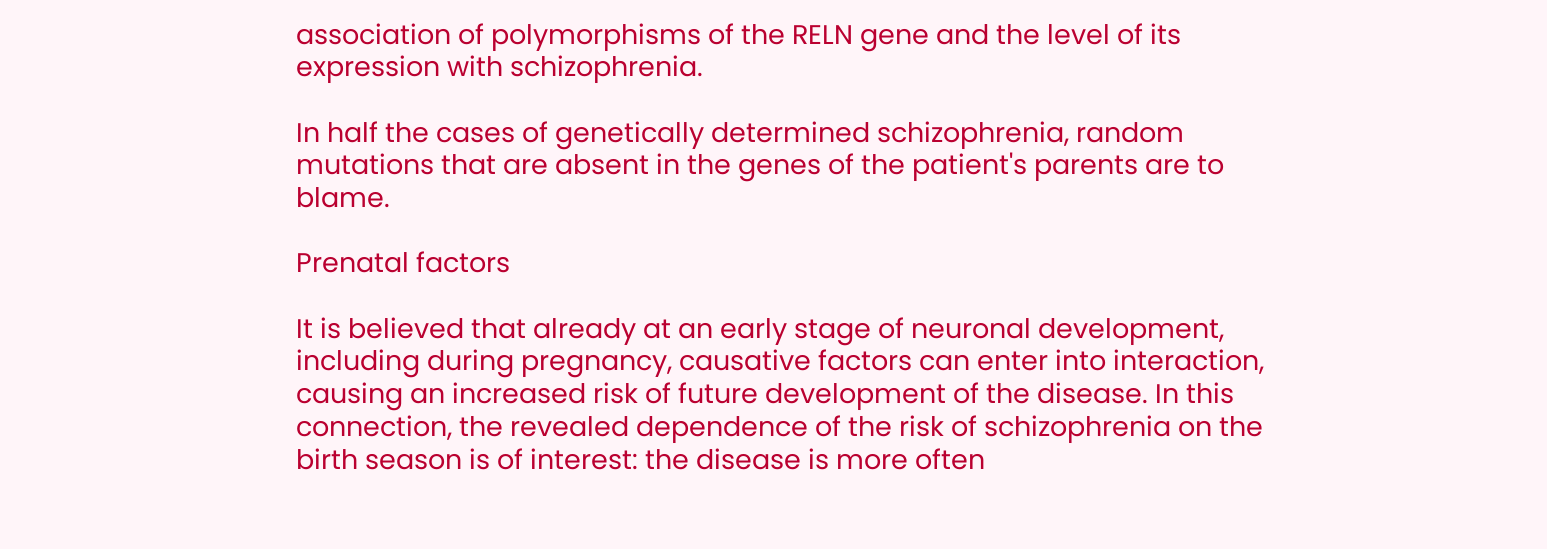association of polymorphisms of the RELN gene and the level of its expression with schizophrenia.

In half the cases of genetically determined schizophrenia, random mutations that are absent in the genes of the patient's parents are to blame.

Prenatal factors

It is believed that already at an early stage of neuronal development, including during pregnancy, causative factors can enter into interaction, causing an increased risk of future development of the disease. In this connection, the revealed dependence of the risk of schizophrenia on the birth season is of interest: the disease is more often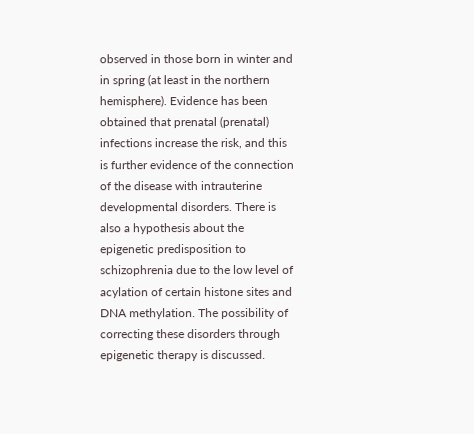observed in those born in winter and in spring (at least in the northern hemisphere). Evidence has been obtained that prenatal (prenatal) infections increase the risk, and this is further evidence of the connection of the disease with intrauterine developmental disorders. There is also a hypothesis about the epigenetic predisposition to schizophrenia due to the low level of acylation of certain histone sites and DNA methylation. The possibility of correcting these disorders through epigenetic therapy is discussed.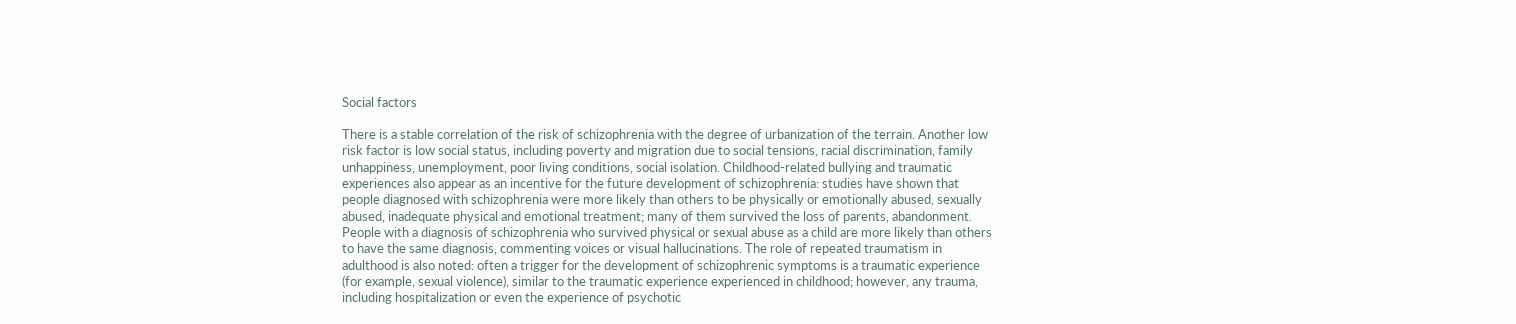Social factors

There is a stable correlation of the risk of schizophrenia with the degree of urbanization of the terrain. Another low risk factor is low social status, including poverty and migration due to social tensions, racial discrimination, family unhappiness, unemployment, poor living conditions, social isolation. Childhood-related bullying and traumatic experiences also appear as an incentive for the future development of schizophrenia: studies have shown that people diagnosed with schizophrenia were more likely than others to be physically or emotionally abused, sexually abused, inadequate physical and emotional treatment; many of them survived the loss of parents, abandonment. People with a diagnosis of schizophrenia who survived physical or sexual abuse as a child are more likely than others to have the same diagnosis, commenting voices or visual hallucinations. The role of repeated traumatism in adulthood is also noted: often a trigger for the development of schizophrenic symptoms is a traumatic experience (for example, sexual violence), similar to the traumatic experience experienced in childhood; however, any trauma, including hospitalization or even the experience of psychotic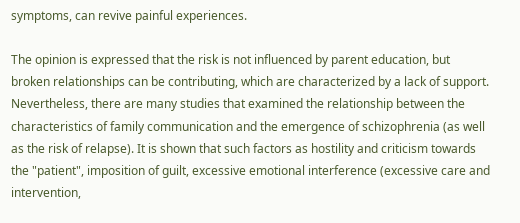symptoms, can revive painful experiences.

The opinion is expressed that the risk is not influenced by parent education, but broken relationships can be contributing, which are characterized by a lack of support. Nevertheless, there are many studies that examined the relationship between the characteristics of family communication and the emergence of schizophrenia (as well as the risk of relapse). It is shown that such factors as hostility and criticism towards the "patient", imposition of guilt, excessive emotional interference (excessive care and intervention,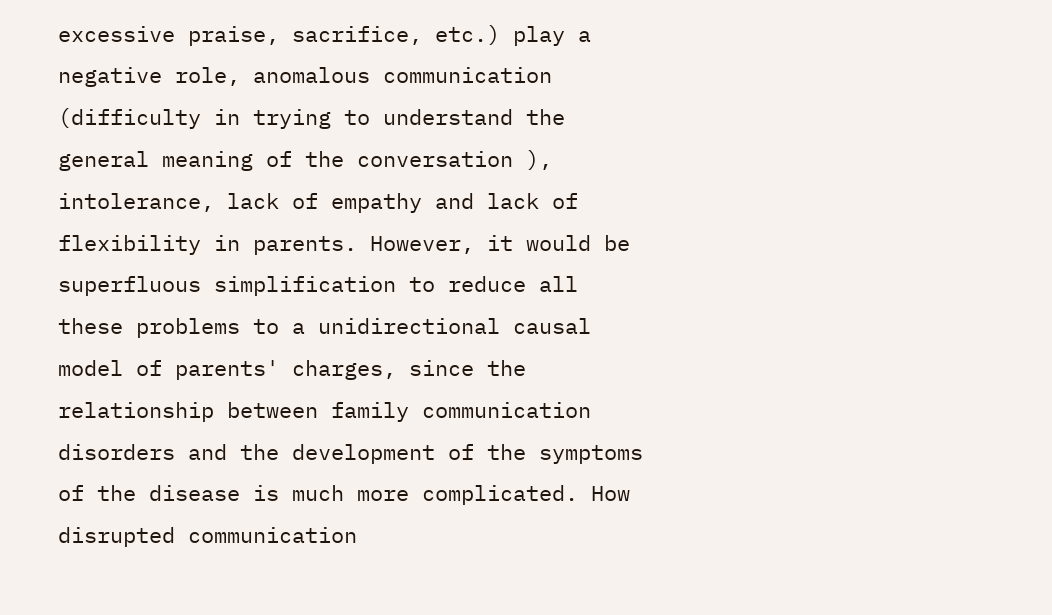excessive praise, sacrifice, etc.) play a negative role, anomalous communication (difficulty in trying to understand the general meaning of the conversation ), intolerance, lack of empathy and lack of flexibility in parents. However, it would be superfluous simplification to reduce all these problems to a unidirectional causal model of parents' charges, since the relationship between family communication disorders and the development of the symptoms of the disease is much more complicated. How disrupted communication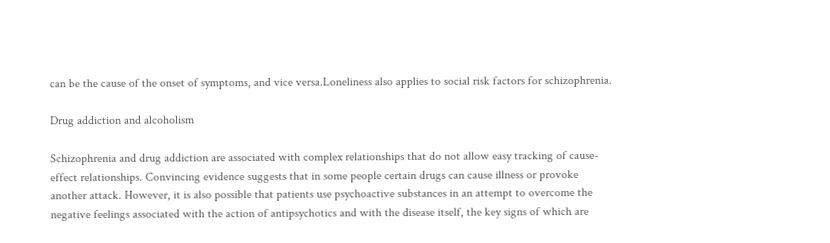can be the cause of the onset of symptoms, and vice versa.Loneliness also applies to social risk factors for schizophrenia.

Drug addiction and alcoholism

Schizophrenia and drug addiction are associated with complex relationships that do not allow easy tracking of cause-effect relationships. Convincing evidence suggests that in some people certain drugs can cause illness or provoke another attack. However, it is also possible that patients use psychoactive substances in an attempt to overcome the negative feelings associated with the action of antipsychotics and with the disease itself, the key signs of which are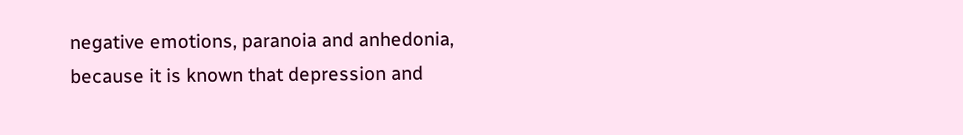negative emotions, paranoia and anhedonia, because it is known that depression and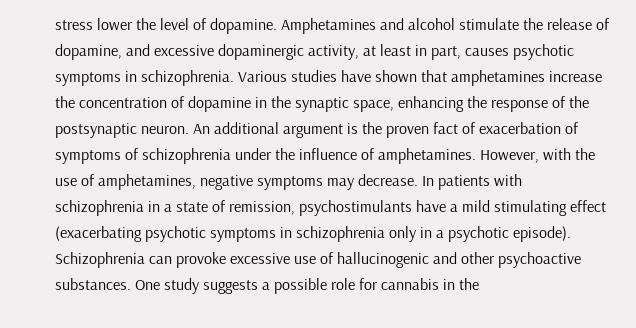stress lower the level of dopamine. Amphetamines and alcohol stimulate the release of dopamine, and excessive dopaminergic activity, at least in part, causes psychotic symptoms in schizophrenia. Various studies have shown that amphetamines increase the concentration of dopamine in the synaptic space, enhancing the response of the postsynaptic neuron. An additional argument is the proven fact of exacerbation of symptoms of schizophrenia under the influence of amphetamines. However, with the use of amphetamines, negative symptoms may decrease. In patients with schizophrenia in a state of remission, psychostimulants have a mild stimulating effect (exacerbating psychotic symptoms in schizophrenia only in a psychotic episode). Schizophrenia can provoke excessive use of hallucinogenic and other psychoactive substances. One study suggests a possible role for cannabis in the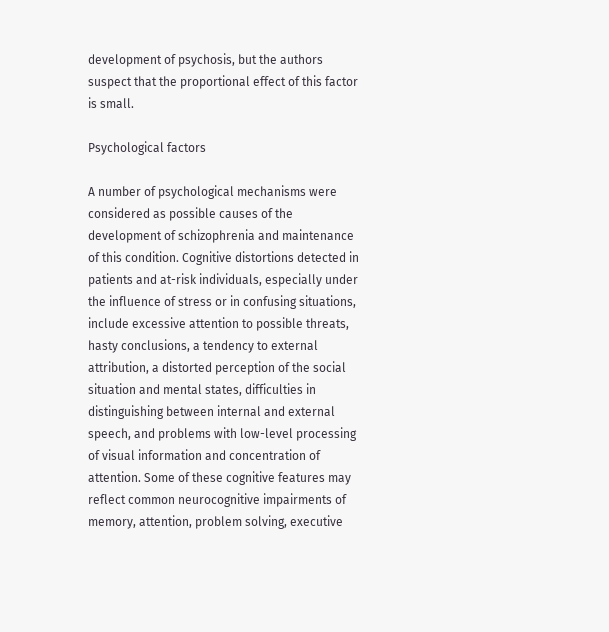development of psychosis, but the authors suspect that the proportional effect of this factor is small.

Psychological factors

A number of psychological mechanisms were considered as possible causes of the development of schizophrenia and maintenance of this condition. Cognitive distortions detected in patients and at-risk individuals, especially under the influence of stress or in confusing situations, include excessive attention to possible threats, hasty conclusions, a tendency to external attribution, a distorted perception of the social situation and mental states, difficulties in distinguishing between internal and external speech, and problems with low-level processing of visual information and concentration of attention. Some of these cognitive features may reflect common neurocognitive impairments of memory, attention, problem solving, executive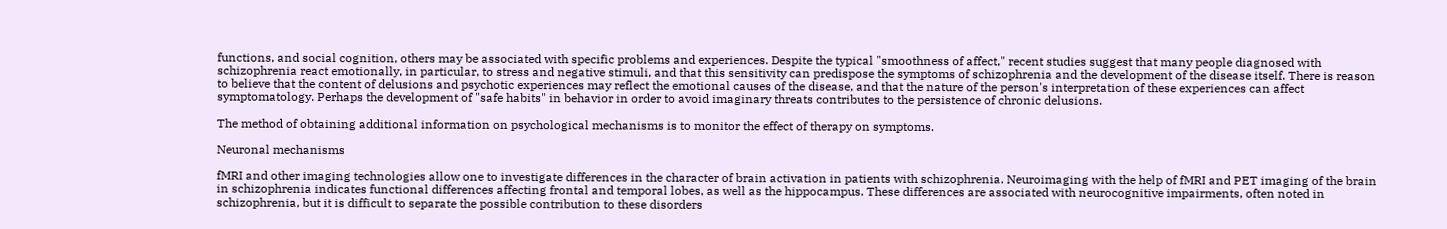functions, and social cognition, others may be associated with specific problems and experiences. Despite the typical "smoothness of affect," recent studies suggest that many people diagnosed with schizophrenia react emotionally, in particular, to stress and negative stimuli, and that this sensitivity can predispose the symptoms of schizophrenia and the development of the disease itself. There is reason to believe that the content of delusions and psychotic experiences may reflect the emotional causes of the disease, and that the nature of the person's interpretation of these experiences can affect symptomatology. Perhaps the development of "safe habits" in behavior in order to avoid imaginary threats contributes to the persistence of chronic delusions.

The method of obtaining additional information on psychological mechanisms is to monitor the effect of therapy on symptoms.

Neuronal mechanisms

fMRI and other imaging technologies allow one to investigate differences in the character of brain activation in patients with schizophrenia. Neuroimaging with the help of fMRI and PET imaging of the brain in schizophrenia indicates functional differences affecting frontal and temporal lobes, as well as the hippocampus. These differences are associated with neurocognitive impairments, often noted in schizophrenia, but it is difficult to separate the possible contribution to these disorders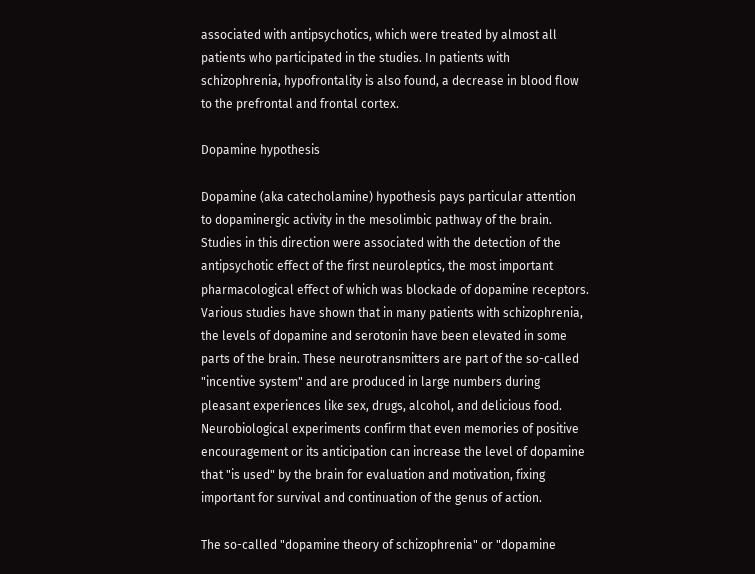associated with antipsychotics, which were treated by almost all patients who participated in the studies. In patients with schizophrenia, hypofrontality is also found, a decrease in blood flow to the prefrontal and frontal cortex.

Dopamine hypothesis

Dopamine (aka catecholamine) hypothesis pays particular attention to dopaminergic activity in the mesolimbic pathway of the brain. Studies in this direction were associated with the detection of the antipsychotic effect of the first neuroleptics, the most important pharmacological effect of which was blockade of dopamine receptors. Various studies have shown that in many patients with schizophrenia, the levels of dopamine and serotonin have been elevated in some parts of the brain. These neurotransmitters are part of the so-called "incentive system" and are produced in large numbers during pleasant experiences like sex, drugs, alcohol, and delicious food. Neurobiological experiments confirm that even memories of positive encouragement or its anticipation can increase the level of dopamine that "is used" by the brain for evaluation and motivation, fixing important for survival and continuation of the genus of action.

The so-called "dopamine theory of schizophrenia" or "dopamine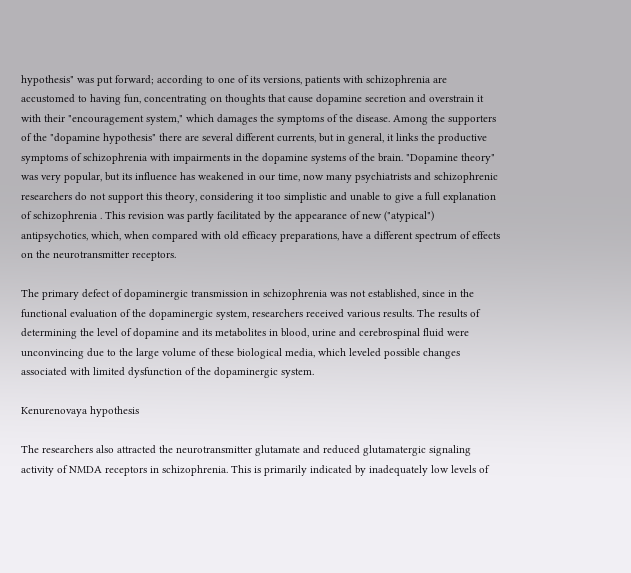hypothesis" was put forward; according to one of its versions, patients with schizophrenia are accustomed to having fun, concentrating on thoughts that cause dopamine secretion and overstrain it with their "encouragement system," which damages the symptoms of the disease. Among the supporters of the "dopamine hypothesis" there are several different currents, but in general, it links the productive symptoms of schizophrenia with impairments in the dopamine systems of the brain. "Dopamine theory" was very popular, but its influence has weakened in our time, now many psychiatrists and schizophrenic researchers do not support this theory, considering it too simplistic and unable to give a full explanation of schizophrenia . This revision was partly facilitated by the appearance of new ("atypical") antipsychotics, which, when compared with old efficacy preparations, have a different spectrum of effects on the neurotransmitter receptors.

The primary defect of dopaminergic transmission in schizophrenia was not established, since in the functional evaluation of the dopaminergic system, researchers received various results. The results of determining the level of dopamine and its metabolites in blood, urine and cerebrospinal fluid were unconvincing due to the large volume of these biological media, which leveled possible changes associated with limited dysfunction of the dopaminergic system.

Kenurenovaya hypothesis

The researchers also attracted the neurotransmitter glutamate and reduced glutamatergic signaling activity of NMDA receptors in schizophrenia. This is primarily indicated by inadequately low levels of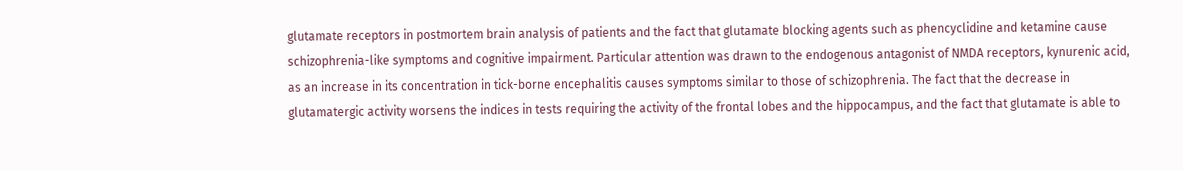glutamate receptors in postmortem brain analysis of patients and the fact that glutamate blocking agents such as phencyclidine and ketamine cause schizophrenia-like symptoms and cognitive impairment. Particular attention was drawn to the endogenous antagonist of NMDA receptors, kynurenic acid, as an increase in its concentration in tick-borne encephalitis causes symptoms similar to those of schizophrenia. The fact that the decrease in glutamatergic activity worsens the indices in tests requiring the activity of the frontal lobes and the hippocampus, and the fact that glutamate is able to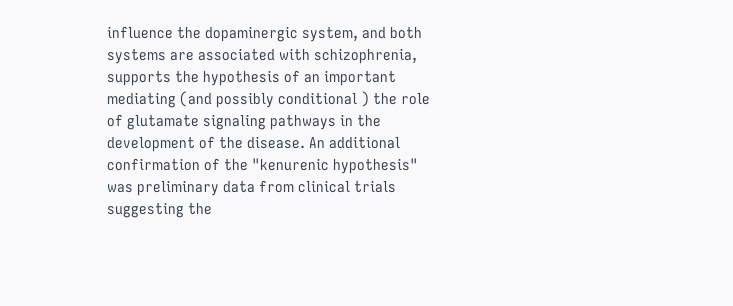influence the dopaminergic system, and both systems are associated with schizophrenia, supports the hypothesis of an important mediating (and possibly conditional ) the role of glutamate signaling pathways in the development of the disease. An additional confirmation of the "kenurenic hypothesis" was preliminary data from clinical trials suggesting the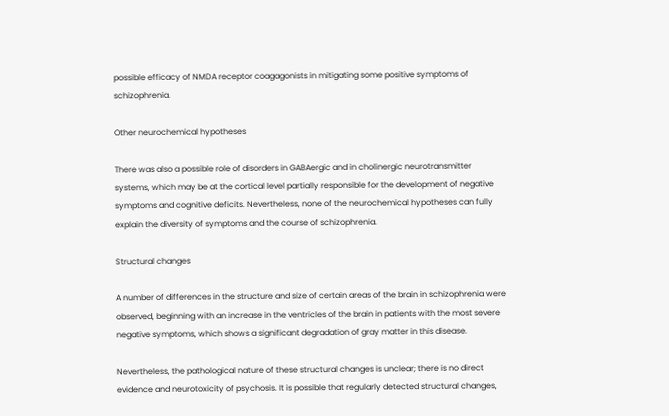possible efficacy of NMDA receptor coagagonists in mitigating some positive symptoms of schizophrenia.

Other neurochemical hypotheses

There was also a possible role of disorders in GABAergic and in cholinergic neurotransmitter systems, which may be at the cortical level partially responsible for the development of negative symptoms and cognitive deficits. Nevertheless, none of the neurochemical hypotheses can fully explain the diversity of symptoms and the course of schizophrenia.

Structural changes

A number of differences in the structure and size of certain areas of the brain in schizophrenia were observed, beginning with an increase in the ventricles of the brain in patients with the most severe negative symptoms, which shows a significant degradation of gray matter in this disease.

Nevertheless, the pathological nature of these structural changes is unclear; there is no direct evidence and neurotoxicity of psychosis. It is possible that regularly detected structural changes,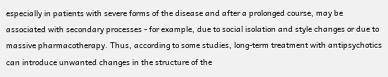especially in patients with severe forms of the disease and after a prolonged course, may be associated with secondary processes - for example, due to social isolation and style changes or due to massive pharmacotherapy. Thus, according to some studies, long-term treatment with antipsychotics can introduce unwanted changes in the structure of the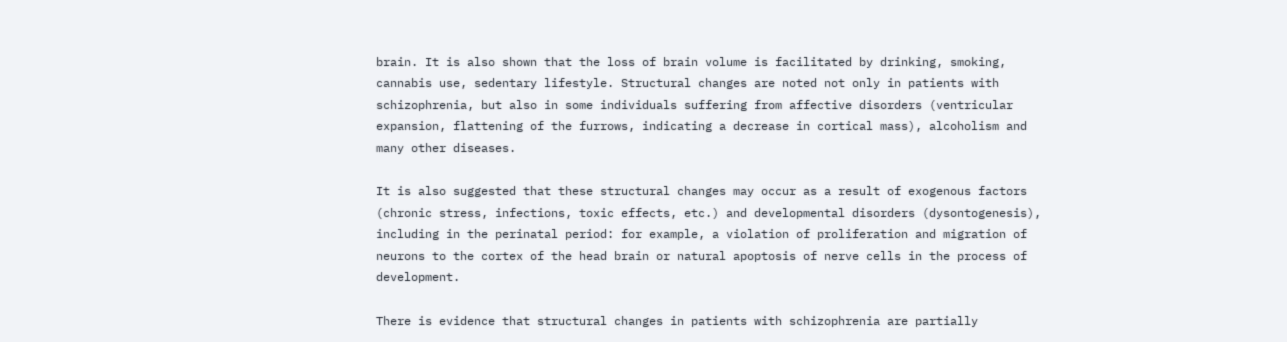brain. It is also shown that the loss of brain volume is facilitated by drinking, smoking, cannabis use, sedentary lifestyle. Structural changes are noted not only in patients with schizophrenia, but also in some individuals suffering from affective disorders (ventricular expansion, flattening of the furrows, indicating a decrease in cortical mass), alcoholism and many other diseases.

It is also suggested that these structural changes may occur as a result of exogenous factors (chronic stress, infections, toxic effects, etc.) and developmental disorders (dysontogenesis), including in the perinatal period: for example, a violation of proliferation and migration of neurons to the cortex of the head brain or natural apoptosis of nerve cells in the process of development.

There is evidence that structural changes in patients with schizophrenia are partially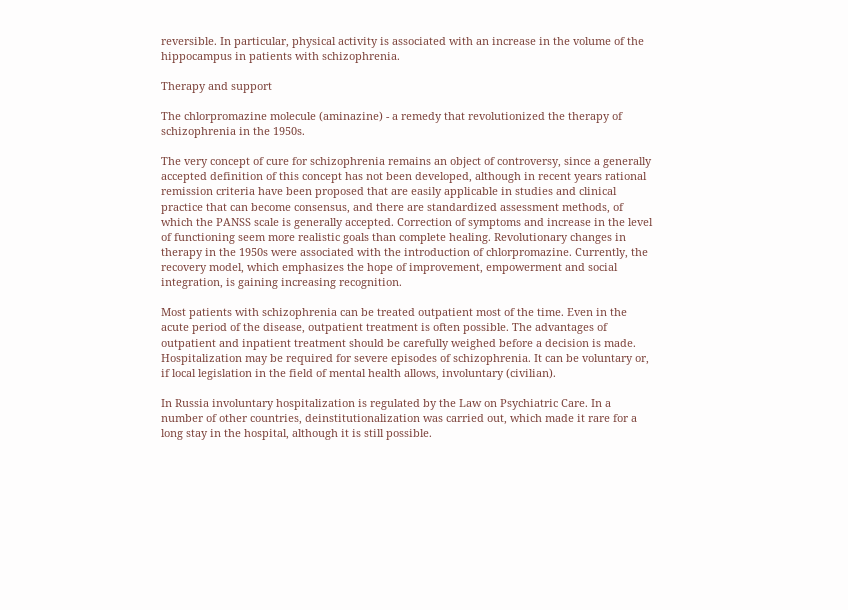reversible. In particular, physical activity is associated with an increase in the volume of the hippocampus in patients with schizophrenia.

Therapy and support

The chlorpromazine molecule (aminazine) - a remedy that revolutionized the therapy of schizophrenia in the 1950s.

The very concept of cure for schizophrenia remains an object of controversy, since a generally accepted definition of this concept has not been developed, although in recent years rational remission criteria have been proposed that are easily applicable in studies and clinical practice that can become consensus, and there are standardized assessment methods, of which the PANSS scale is generally accepted. Correction of symptoms and increase in the level of functioning seem more realistic goals than complete healing. Revolutionary changes in therapy in the 1950s were associated with the introduction of chlorpromazine. Currently, the recovery model, which emphasizes the hope of improvement, empowerment and social integration, is gaining increasing recognition.

Most patients with schizophrenia can be treated outpatient most of the time. Even in the acute period of the disease, outpatient treatment is often possible. The advantages of outpatient and inpatient treatment should be carefully weighed before a decision is made. Hospitalization may be required for severe episodes of schizophrenia. It can be voluntary or, if local legislation in the field of mental health allows, involuntary (civilian).

In Russia involuntary hospitalization is regulated by the Law on Psychiatric Care. In a number of other countries, deinstitutionalization was carried out, which made it rare for a long stay in the hospital, although it is still possible.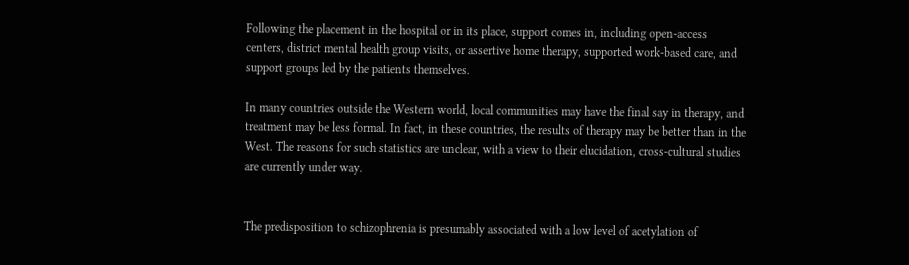Following the placement in the hospital or in its place, support comes in, including open-access centers, district mental health group visits, or assertive home therapy, supported work-based care, and support groups led by the patients themselves.

In many countries outside the Western world, local communities may have the final say in therapy, and treatment may be less formal. In fact, in these countries, the results of therapy may be better than in the West. The reasons for such statistics are unclear, with a view to their elucidation, cross-cultural studies are currently under way.


The predisposition to schizophrenia is presumably associated with a low level of acetylation of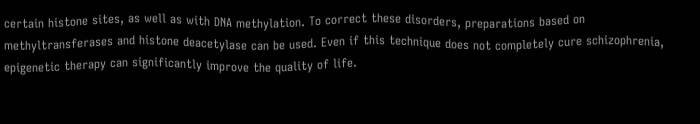certain histone sites, as well as with DNA methylation. To correct these disorders, preparations based on methyltransferases and histone deacetylase can be used. Even if this technique does not completely cure schizophrenia, epigenetic therapy can significantly improve the quality of life.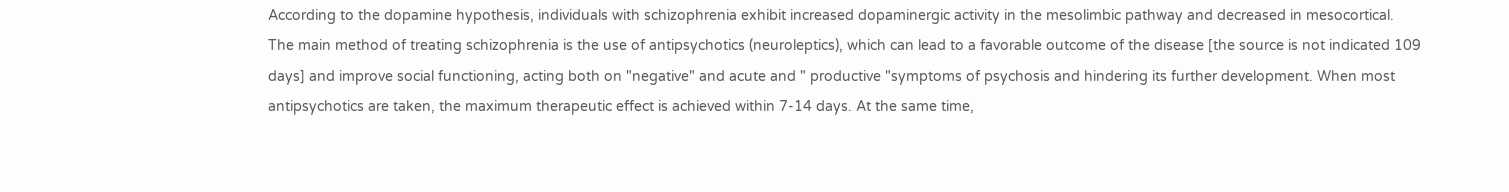According to the dopamine hypothesis, individuals with schizophrenia exhibit increased dopaminergic activity in the mesolimbic pathway and decreased in mesocortical. The main method of treating schizophrenia is the use of antipsychotics (neuroleptics), which can lead to a favorable outcome of the disease [the source is not indicated 109 days] and improve social functioning, acting both on "negative" and acute and " productive "symptoms of psychosis and hindering its further development. When most antipsychotics are taken, the maximum therapeutic effect is achieved within 7-14 days. At the same time,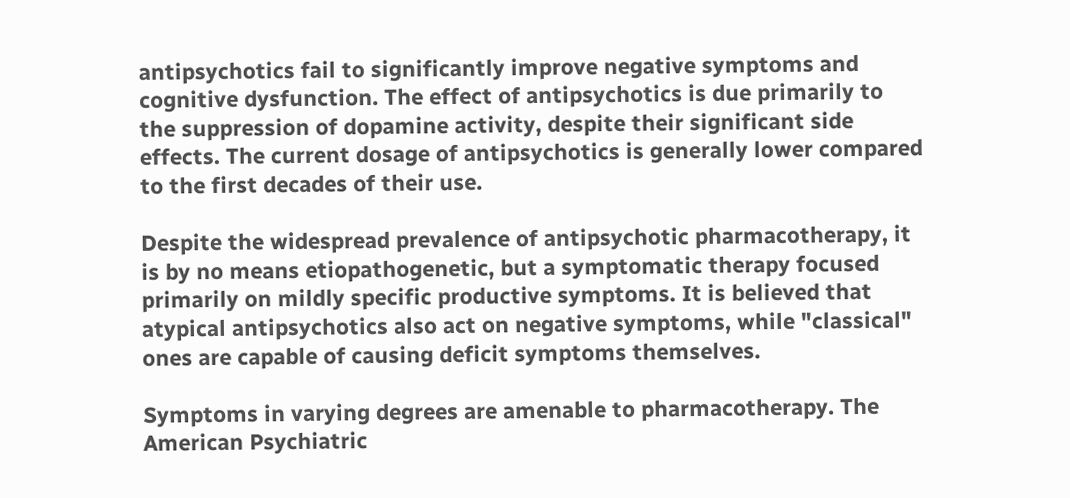antipsychotics fail to significantly improve negative symptoms and cognitive dysfunction. The effect of antipsychotics is due primarily to the suppression of dopamine activity, despite their significant side effects. The current dosage of antipsychotics is generally lower compared to the first decades of their use.

Despite the widespread prevalence of antipsychotic pharmacotherapy, it is by no means etiopathogenetic, but a symptomatic therapy focused primarily on mildly specific productive symptoms. It is believed that atypical antipsychotics also act on negative symptoms, while "classical" ones are capable of causing deficit symptoms themselves.

Symptoms in varying degrees are amenable to pharmacotherapy. The American Psychiatric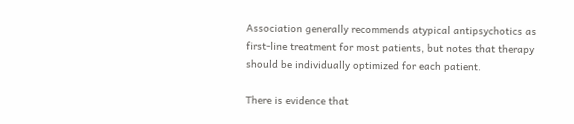Association generally recommends atypical antipsychotics as first-line treatment for most patients, but notes that therapy should be individually optimized for each patient.

There is evidence that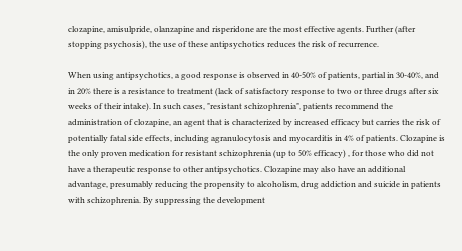clozapine, amisulpride, olanzapine and risperidone are the most effective agents. Further (after stopping psychosis), the use of these antipsychotics reduces the risk of recurrence.

When using antipsychotics, a good response is observed in 40-50% of patients, partial in 30-40%, and in 20% there is a resistance to treatment (lack of satisfactory response to two or three drugs after six weeks of their intake). In such cases, "resistant schizophrenia", patients recommend the administration of clozapine, an agent that is characterized by increased efficacy but carries the risk of potentially fatal side effects, including agranulocytosis and myocarditis in 4% of patients. Clozapine is the only proven medication for resistant schizophrenia (up to 50% efficacy) , for those who did not have a therapeutic response to other antipsychotics. Clozapine may also have an additional advantage, presumably reducing the propensity to alcoholism, drug addiction and suicide in patients with schizophrenia. By suppressing the development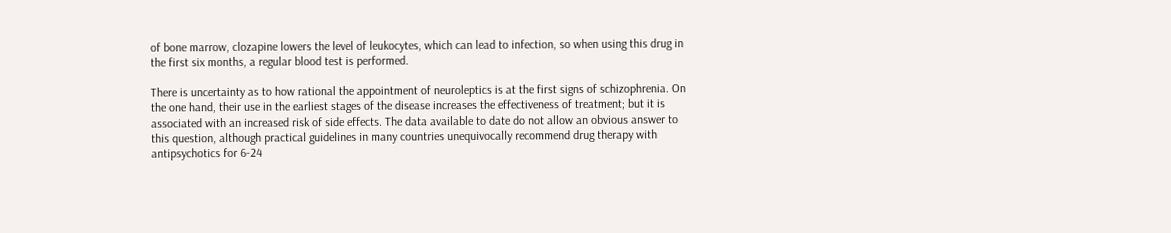of bone marrow, clozapine lowers the level of leukocytes, which can lead to infection, so when using this drug in the first six months, a regular blood test is performed.

There is uncertainty as to how rational the appointment of neuroleptics is at the first signs of schizophrenia. On the one hand, their use in the earliest stages of the disease increases the effectiveness of treatment; but it is associated with an increased risk of side effects. The data available to date do not allow an obvious answer to this question, although practical guidelines in many countries unequivocally recommend drug therapy with antipsychotics for 6-24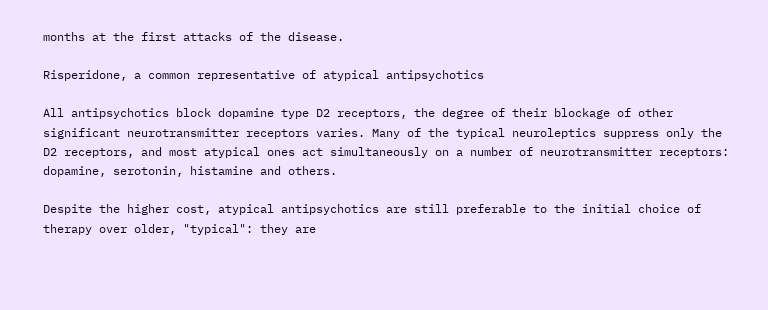months at the first attacks of the disease.

Risperidone, a common representative of atypical antipsychotics

All antipsychotics block dopamine type D2 receptors, the degree of their blockage of other significant neurotransmitter receptors varies. Many of the typical neuroleptics suppress only the D2 receptors, and most atypical ones act simultaneously on a number of neurotransmitter receptors: dopamine, serotonin, histamine and others.

Despite the higher cost, atypical antipsychotics are still preferable to the initial choice of therapy over older, "typical": they are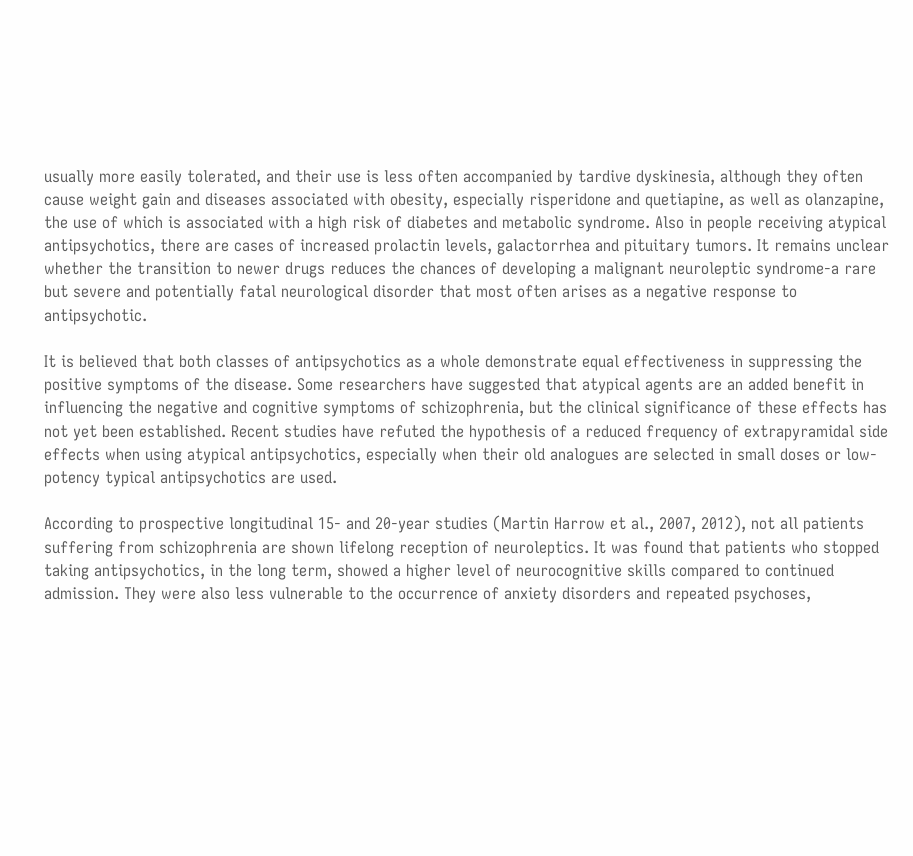usually more easily tolerated, and their use is less often accompanied by tardive dyskinesia, although they often cause weight gain and diseases associated with obesity, especially risperidone and quetiapine, as well as olanzapine, the use of which is associated with a high risk of diabetes and metabolic syndrome. Also in people receiving atypical antipsychotics, there are cases of increased prolactin levels, galactorrhea and pituitary tumors. It remains unclear whether the transition to newer drugs reduces the chances of developing a malignant neuroleptic syndrome-a rare but severe and potentially fatal neurological disorder that most often arises as a negative response to antipsychotic.

It is believed that both classes of antipsychotics as a whole demonstrate equal effectiveness in suppressing the positive symptoms of the disease. Some researchers have suggested that atypical agents are an added benefit in influencing the negative and cognitive symptoms of schizophrenia, but the clinical significance of these effects has not yet been established. Recent studies have refuted the hypothesis of a reduced frequency of extrapyramidal side effects when using atypical antipsychotics, especially when their old analogues are selected in small doses or low-potency typical antipsychotics are used.

According to prospective longitudinal 15- and 20-year studies (Martin Harrow et al., 2007, 2012), not all patients suffering from schizophrenia are shown lifelong reception of neuroleptics. It was found that patients who stopped taking antipsychotics, in the long term, showed a higher level of neurocognitive skills compared to continued admission. They were also less vulnerable to the occurrence of anxiety disorders and repeated psychoses,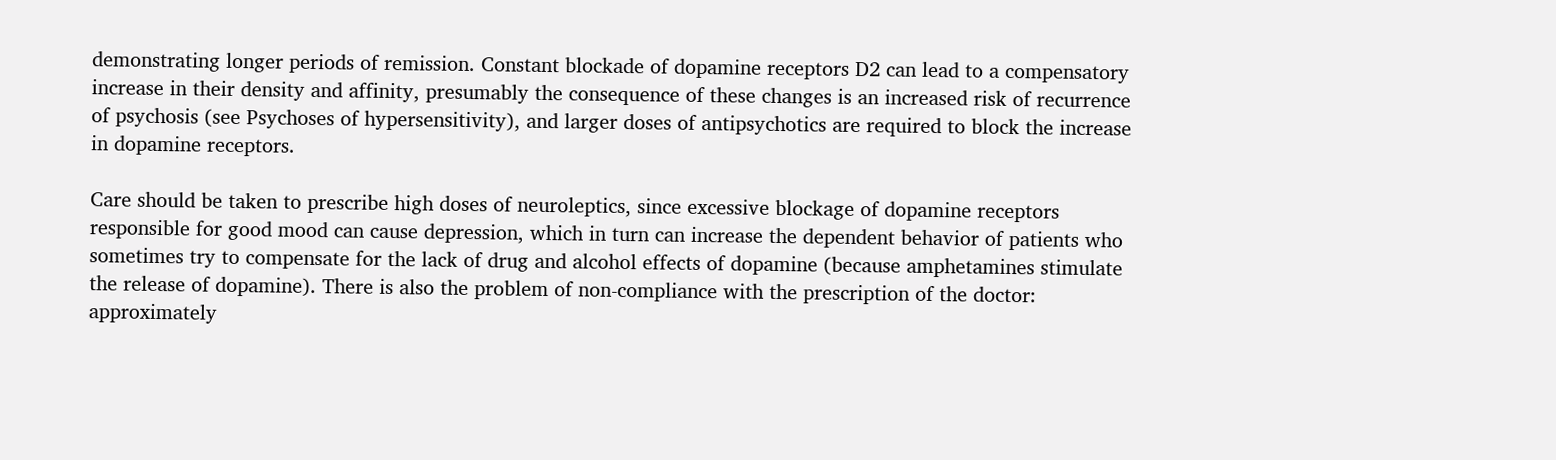demonstrating longer periods of remission. Constant blockade of dopamine receptors D2 can lead to a compensatory increase in their density and affinity, presumably the consequence of these changes is an increased risk of recurrence of psychosis (see Psychoses of hypersensitivity), and larger doses of antipsychotics are required to block the increase in dopamine receptors.

Care should be taken to prescribe high doses of neuroleptics, since excessive blockage of dopamine receptors responsible for good mood can cause depression, which in turn can increase the dependent behavior of patients who sometimes try to compensate for the lack of drug and alcohol effects of dopamine (because amphetamines stimulate the release of dopamine). There is also the problem of non-compliance with the prescription of the doctor: approximately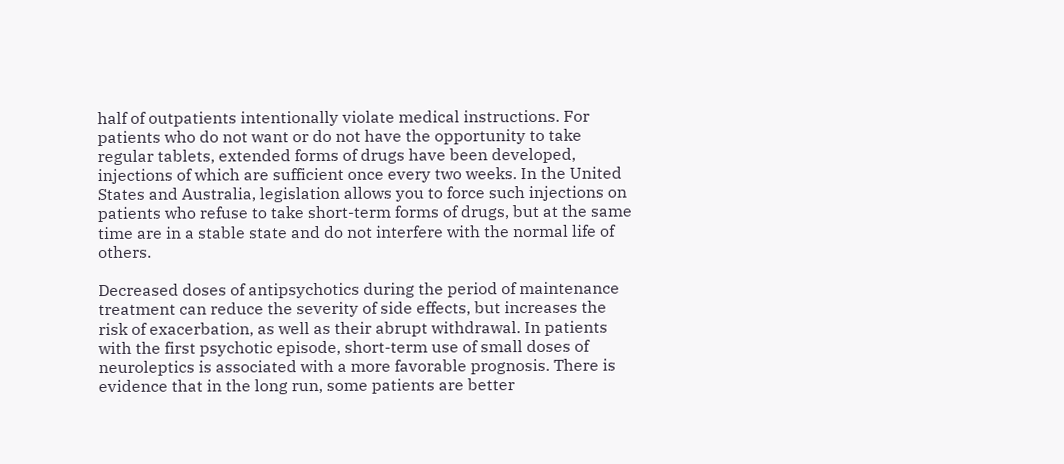half of outpatients intentionally violate medical instructions. For patients who do not want or do not have the opportunity to take regular tablets, extended forms of drugs have been developed, injections of which are sufficient once every two weeks. In the United States and Australia, legislation allows you to force such injections on patients who refuse to take short-term forms of drugs, but at the same time are in a stable state and do not interfere with the normal life of others.

Decreased doses of antipsychotics during the period of maintenance treatment can reduce the severity of side effects, but increases the risk of exacerbation, as well as their abrupt withdrawal. In patients with the first psychotic episode, short-term use of small doses of neuroleptics is associated with a more favorable prognosis. There is evidence that in the long run, some patients are better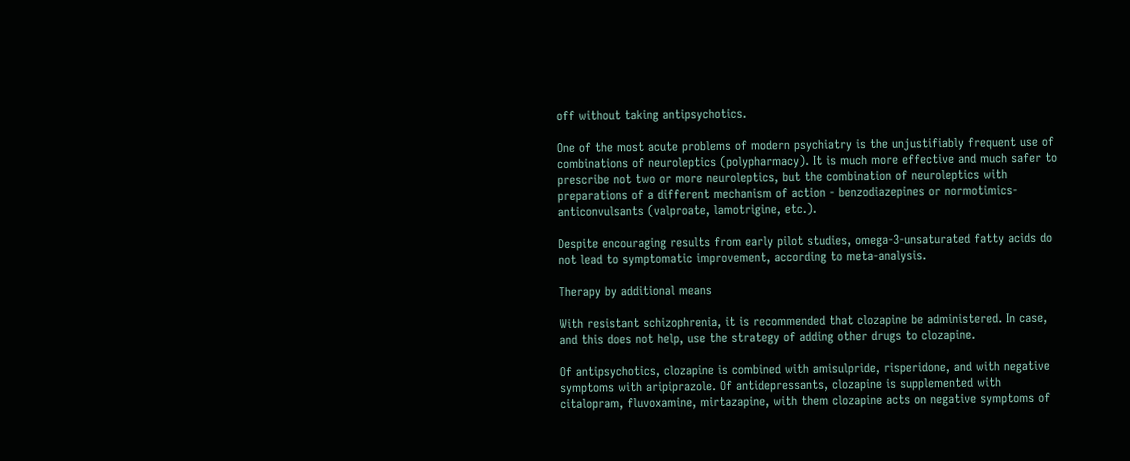off without taking antipsychotics.

One of the most acute problems of modern psychiatry is the unjustifiably frequent use of combinations of neuroleptics (polypharmacy). It is much more effective and much safer to prescribe not two or more neuroleptics, but the combination of neuroleptics with preparations of a different mechanism of action - benzodiazepines or normotimics-anticonvulsants (valproate, lamotrigine, etc.).

Despite encouraging results from early pilot studies, omega-3-unsaturated fatty acids do not lead to symptomatic improvement, according to meta-analysis.

Therapy by additional means

With resistant schizophrenia, it is recommended that clozapine be administered. In case, and this does not help, use the strategy of adding other drugs to clozapine.

Of antipsychotics, clozapine is combined with amisulpride, risperidone, and with negative symptoms with aripiprazole. Of antidepressants, clozapine is supplemented with citalopram, fluvoxamine, mirtazapine, with them clozapine acts on negative symptoms of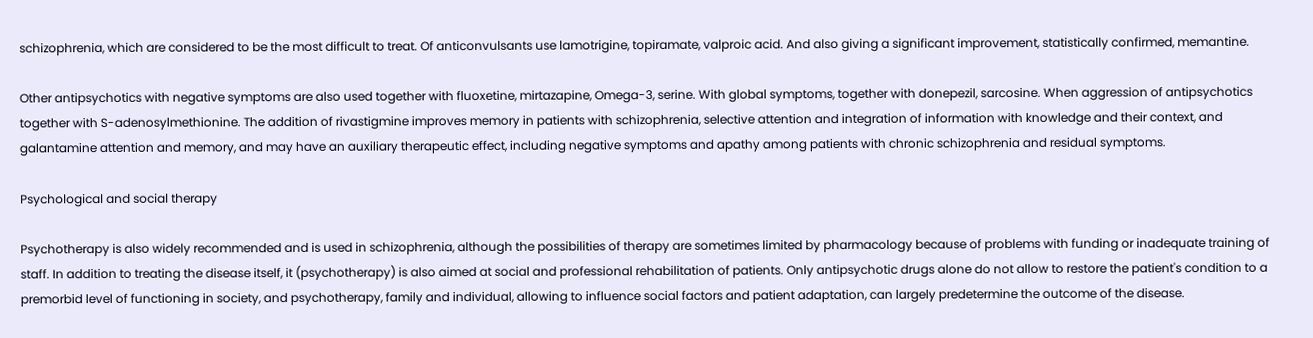schizophrenia, which are considered to be the most difficult to treat. Of anticonvulsants use lamotrigine, topiramate, valproic acid. And also giving a significant improvement, statistically confirmed, memantine.

Other antipsychotics with negative symptoms are also used together with fluoxetine, mirtazapine, Omega-3, serine. With global symptoms, together with donepezil, sarcosine. When aggression of antipsychotics together with S-adenosylmethionine. The addition of rivastigmine improves memory in patients with schizophrenia, selective attention and integration of information with knowledge and their context, and galantamine attention and memory, and may have an auxiliary therapeutic effect, including negative symptoms and apathy among patients with chronic schizophrenia and residual symptoms.

Psychological and social therapy

Psychotherapy is also widely recommended and is used in schizophrenia, although the possibilities of therapy are sometimes limited by pharmacology because of problems with funding or inadequate training of staff. In addition to treating the disease itself, it (psychotherapy) is also aimed at social and professional rehabilitation of patients. Only antipsychotic drugs alone do not allow to restore the patient's condition to a premorbid level of functioning in society, and psychotherapy, family and individual, allowing to influence social factors and patient adaptation, can largely predetermine the outcome of the disease.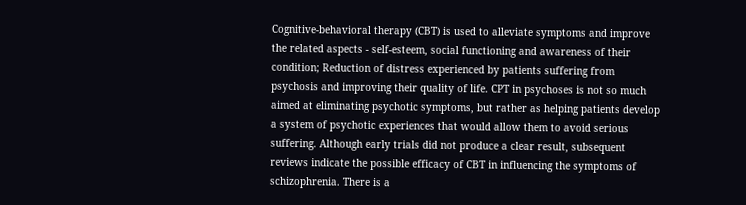Cognitive-behavioral therapy (CBT) is used to alleviate symptoms and improve the related aspects - self-esteem, social functioning and awareness of their condition; Reduction of distress experienced by patients suffering from psychosis and improving their quality of life. CPT in psychoses is not so much aimed at eliminating psychotic symptoms, but rather as helping patients develop a system of psychotic experiences that would allow them to avoid serious suffering. Although early trials did not produce a clear result, subsequent reviews indicate the possible efficacy of CBT in influencing the symptoms of schizophrenia. There is a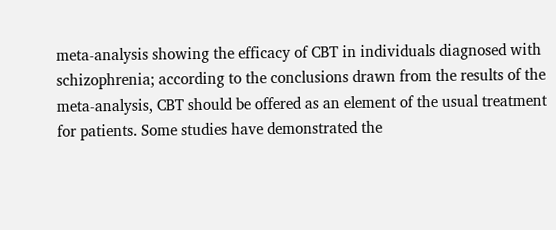meta-analysis showing the efficacy of CBT in individuals diagnosed with schizophrenia; according to the conclusions drawn from the results of the meta-analysis, CBT should be offered as an element of the usual treatment for patients. Some studies have demonstrated the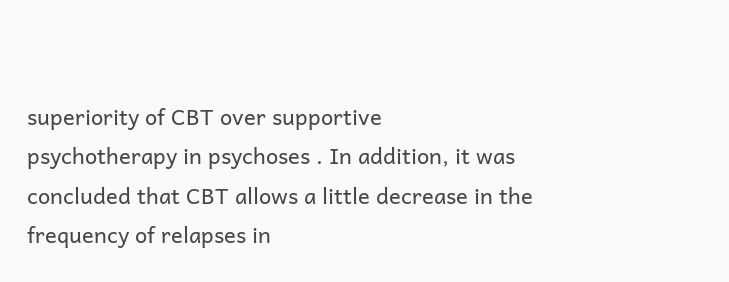superiority of CBT over supportive psychotherapy in psychoses . In addition, it was concluded that CBT allows a little decrease in the frequency of relapses in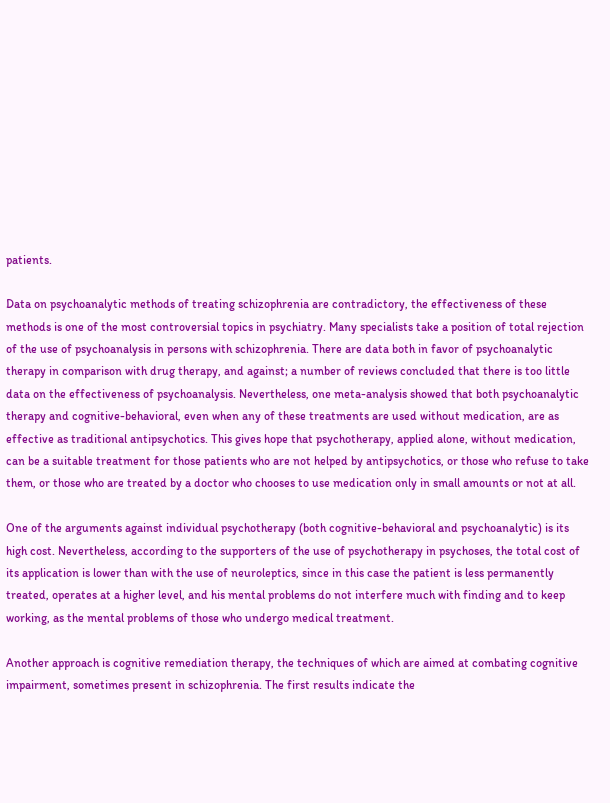patients.

Data on psychoanalytic methods of treating schizophrenia are contradictory, the effectiveness of these methods is one of the most controversial topics in psychiatry. Many specialists take a position of total rejection of the use of psychoanalysis in persons with schizophrenia. There are data both in favor of psychoanalytic therapy in comparison with drug therapy, and against; a number of reviews concluded that there is too little data on the effectiveness of psychoanalysis. Nevertheless, one meta-analysis showed that both psychoanalytic therapy and cognitive-behavioral, even when any of these treatments are used without medication, are as effective as traditional antipsychotics. This gives hope that psychotherapy, applied alone, without medication, can be a suitable treatment for those patients who are not helped by antipsychotics, or those who refuse to take them, or those who are treated by a doctor who chooses to use medication only in small amounts or not at all.

One of the arguments against individual psychotherapy (both cognitive-behavioral and psychoanalytic) is its high cost. Nevertheless, according to the supporters of the use of psychotherapy in psychoses, the total cost of its application is lower than with the use of neuroleptics, since in this case the patient is less permanently treated, operates at a higher level, and his mental problems do not interfere much with finding and to keep working, as the mental problems of those who undergo medical treatment.

Another approach is cognitive remediation therapy, the techniques of which are aimed at combating cognitive impairment, sometimes present in schizophrenia. The first results indicate the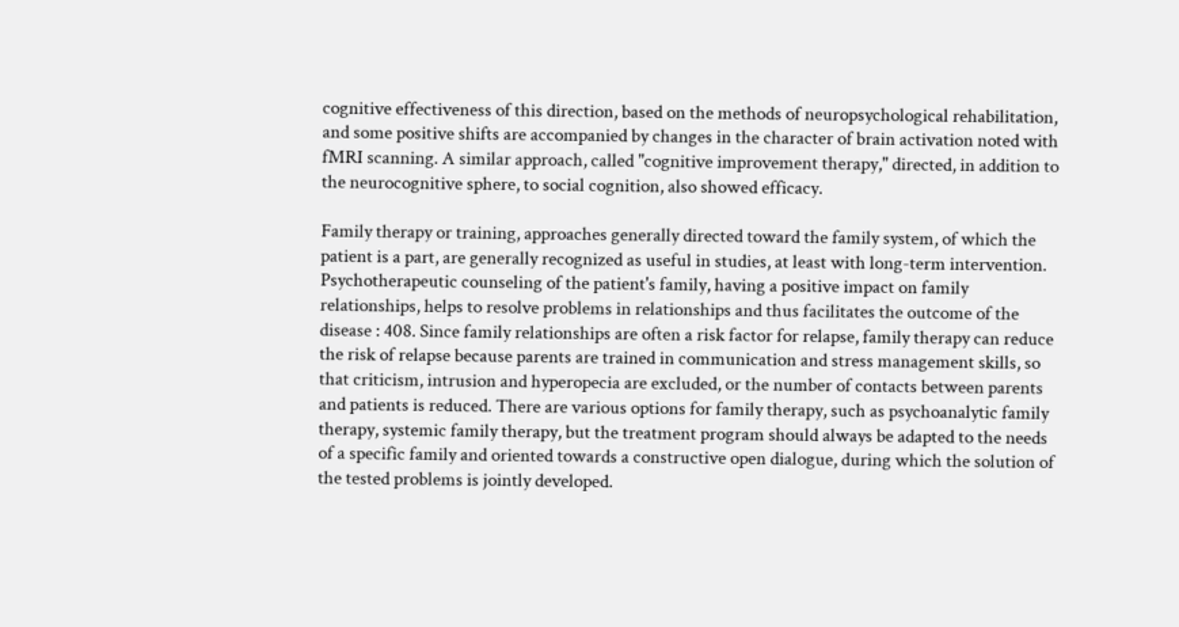cognitive effectiveness of this direction, based on the methods of neuropsychological rehabilitation, and some positive shifts are accompanied by changes in the character of brain activation noted with fMRI scanning. A similar approach, called "cognitive improvement therapy," directed, in addition to the neurocognitive sphere, to social cognition, also showed efficacy.

Family therapy or training, approaches generally directed toward the family system, of which the patient is a part, are generally recognized as useful in studies, at least with long-term intervention. Psychotherapeutic counseling of the patient's family, having a positive impact on family relationships, helps to resolve problems in relationships and thus facilitates the outcome of the disease : 408. Since family relationships are often a risk factor for relapse, family therapy can reduce the risk of relapse because parents are trained in communication and stress management skills, so that criticism, intrusion and hyperopecia are excluded, or the number of contacts between parents and patients is reduced. There are various options for family therapy, such as psychoanalytic family therapy, systemic family therapy, but the treatment program should always be adapted to the needs of a specific family and oriented towards a constructive open dialogue, during which the solution of the tested problems is jointly developed.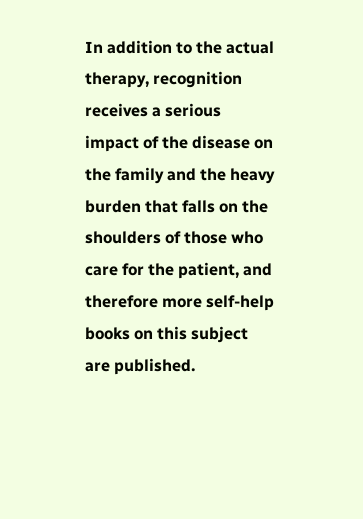In addition to the actual therapy, recognition receives a serious impact of the disease on the family and the heavy burden that falls on the shoulders of those who care for the patient, and therefore more self-help books on this subject are published.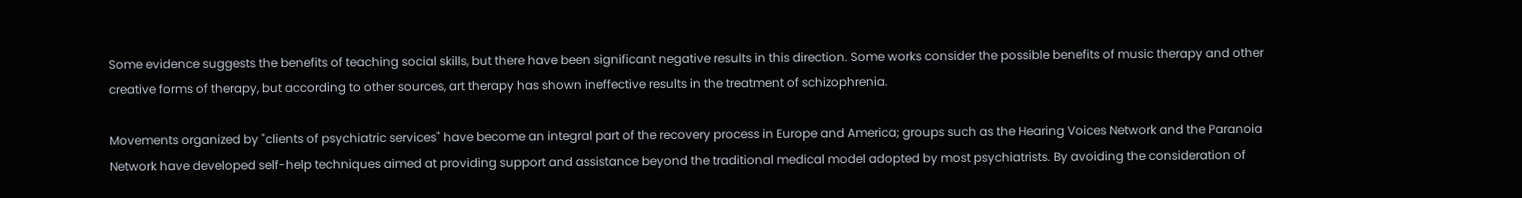Some evidence suggests the benefits of teaching social skills, but there have been significant negative results in this direction. Some works consider the possible benefits of music therapy and other creative forms of therapy, but according to other sources, art therapy has shown ineffective results in the treatment of schizophrenia.

Movements organized by "clients of psychiatric services" have become an integral part of the recovery process in Europe and America; groups such as the Hearing Voices Network and the Paranoia Network have developed self-help techniques aimed at providing support and assistance beyond the traditional medical model adopted by most psychiatrists. By avoiding the consideration of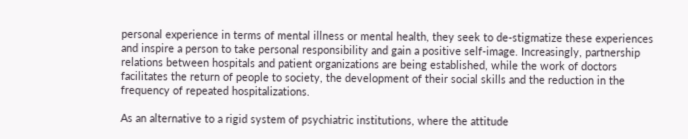personal experience in terms of mental illness or mental health, they seek to de-stigmatize these experiences and inspire a person to take personal responsibility and gain a positive self-image. Increasingly, partnership relations between hospitals and patient organizations are being established, while the work of doctors facilitates the return of people to society, the development of their social skills and the reduction in the frequency of repeated hospitalizations.

As an alternative to a rigid system of psychiatric institutions, where the attitude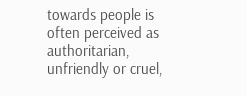towards people is often perceived as authoritarian, unfriendly or cruel,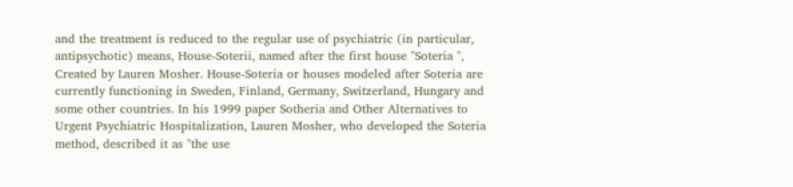and the treatment is reduced to the regular use of psychiatric (in particular, antipsychotic) means, House-Soterii, named after the first house "Soteria ", Created by Lauren Mosher. House-Soteria or houses modeled after Soteria are currently functioning in Sweden, Finland, Germany, Switzerland, Hungary and some other countries. In his 1999 paper Sotheria and Other Alternatives to Urgent Psychiatric Hospitalization, Lauren Mosher, who developed the Soteria method, described it as "the use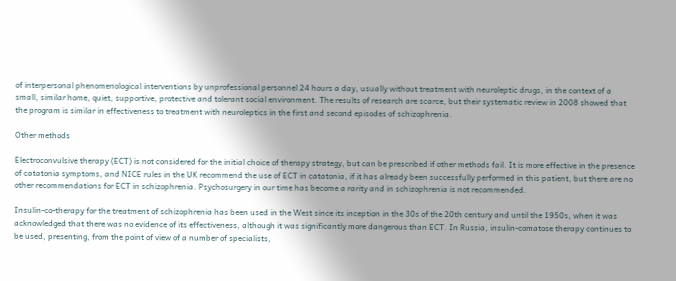of interpersonal phenomenological interventions by unprofessional personnel 24 hours a day, usually without treatment with neuroleptic drugs, in the context of a small, similar home, quiet, supportive, protective and tolerant social environment. The results of research are scarce, but their systematic review in 2008 showed that the program is similar in effectiveness to treatment with neuroleptics in the first and second episodes of schizophrenia.

Other methods

Electroconvulsive therapy (ECT) is not considered for the initial choice of therapy strategy, but can be prescribed if other methods fail. It is more effective in the presence of catatonia symptoms, and NICE rules in the UK recommend the use of ECT in catatonia, if it has already been successfully performed in this patient, but there are no other recommendations for ECT in schizophrenia. Psychosurgery in our time has become a rarity and in schizophrenia is not recommended.

Insulin-co-therapy for the treatment of schizophrenia has been used in the West since its inception in the 30s of the 20th century and until the 1950s, when it was acknowledged that there was no evidence of its effectiveness, although it was significantly more dangerous than ECT. In Russia, insulin-comatose therapy continues to be used, presenting, from the point of view of a number of specialists,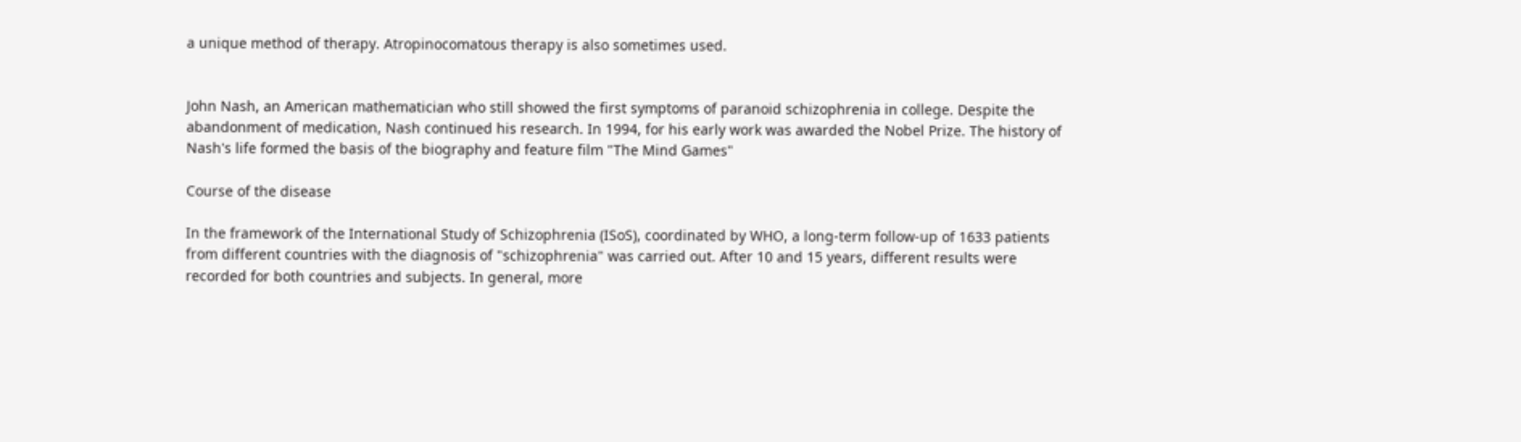a unique method of therapy. Atropinocomatous therapy is also sometimes used.


John Nash, an American mathematician who still showed the first symptoms of paranoid schizophrenia in college. Despite the abandonment of medication, Nash continued his research. In 1994, for his early work was awarded the Nobel Prize. The history of Nash's life formed the basis of the biography and feature film "The Mind Games"

Course of the disease

In the framework of the International Study of Schizophrenia (ISoS), coordinated by WHO, a long-term follow-up of 1633 patients from different countries with the diagnosis of "schizophrenia" was carried out. After 10 and 15 years, different results were recorded for both countries and subjects. In general, more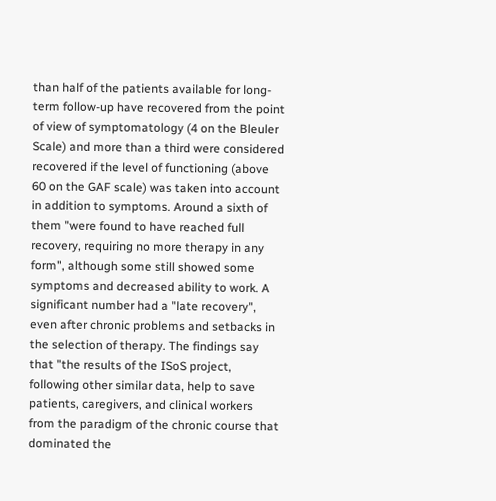than half of the patients available for long-term follow-up have recovered from the point of view of symptomatology (4 on the Bleuler Scale) and more than a third were considered recovered if the level of functioning (above 60 on the GAF scale) was taken into account in addition to symptoms. Around a sixth of them "were found to have reached full recovery, requiring no more therapy in any form", although some still showed some symptoms and decreased ability to work. A significant number had a "late recovery", even after chronic problems and setbacks in the selection of therapy. The findings say that "the results of the ISoS project, following other similar data, help to save patients, caregivers, and clinical workers from the paradigm of the chronic course that dominated the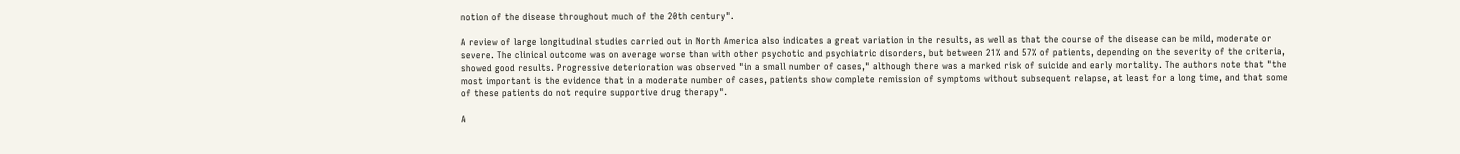notion of the disease throughout much of the 20th century".

A review of large longitudinal studies carried out in North America also indicates a great variation in the results, as well as that the course of the disease can be mild, moderate or severe. The clinical outcome was on average worse than with other psychotic and psychiatric disorders, but between 21% and 57% of patients, depending on the severity of the criteria, showed good results. Progressive deterioration was observed "in a small number of cases," although there was a marked risk of suicide and early mortality. The authors note that "the most important is the evidence that in a moderate number of cases, patients show complete remission of symptoms without subsequent relapse, at least for a long time, and that some of these patients do not require supportive drug therapy".

A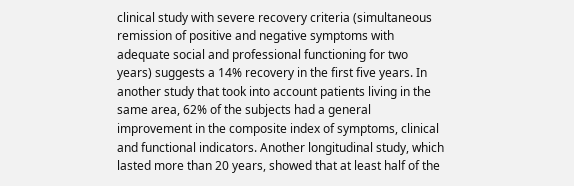clinical study with severe recovery criteria (simultaneous remission of positive and negative symptoms with adequate social and professional functioning for two years) suggests a 14% recovery in the first five years. In another study that took into account patients living in the same area, 62% of the subjects had a general improvement in the composite index of symptoms, clinical and functional indicators. Another longitudinal study, which lasted more than 20 years, showed that at least half of the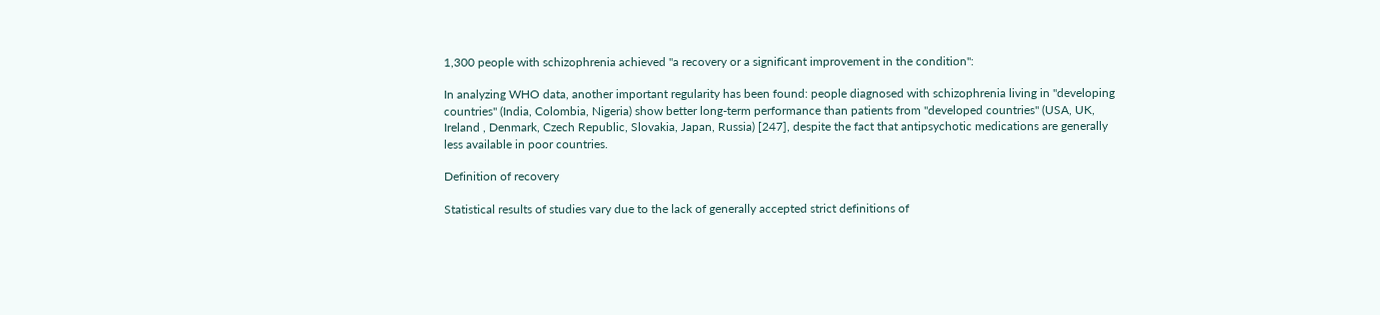1,300 people with schizophrenia achieved "a recovery or a significant improvement in the condition":

In analyzing WHO data, another important regularity has been found: people diagnosed with schizophrenia living in "developing countries" (India, Colombia, Nigeria) show better long-term performance than patients from "developed countries" (USA, UK, Ireland , Denmark, Czech Republic, Slovakia, Japan, Russia) [247], despite the fact that antipsychotic medications are generally less available in poor countries.

Definition of recovery

Statistical results of studies vary due to the lack of generally accepted strict definitions of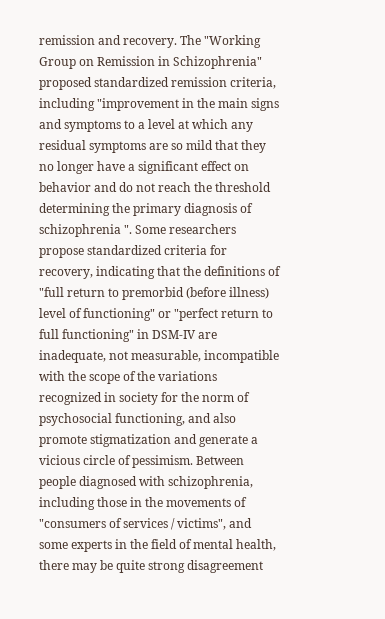remission and recovery. The "Working Group on Remission in Schizophrenia" proposed standardized remission criteria, including "improvement in the main signs and symptoms to a level at which any residual symptoms are so mild that they no longer have a significant effect on behavior and do not reach the threshold determining the primary diagnosis of schizophrenia ". Some researchers propose standardized criteria for recovery, indicating that the definitions of "full return to premorbid (before illness) level of functioning" or "perfect return to full functioning" in DSM-IV are inadequate, not measurable, incompatible with the scope of the variations recognized in society for the norm of psychosocial functioning, and also promote stigmatization and generate a vicious circle of pessimism. Between people diagnosed with schizophrenia, including those in the movements of "consumers of services / victims", and some experts in the field of mental health, there may be quite strong disagreement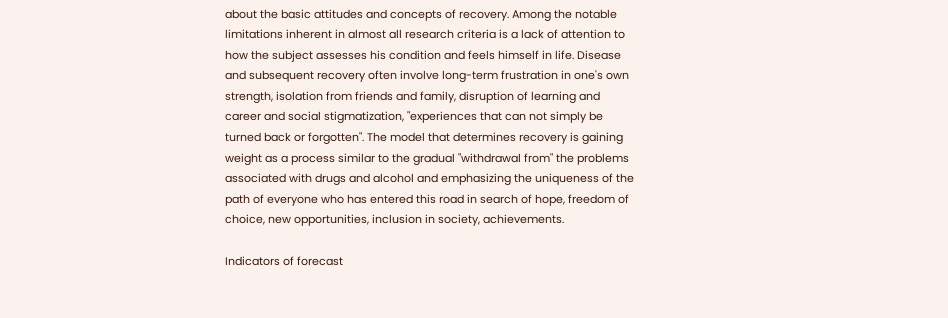about the basic attitudes and concepts of recovery. Among the notable limitations inherent in almost all research criteria is a lack of attention to how the subject assesses his condition and feels himself in life. Disease and subsequent recovery often involve long-term frustration in one's own strength, isolation from friends and family, disruption of learning and career and social stigmatization, "experiences that can not simply be turned back or forgotten". The model that determines recovery is gaining weight as a process similar to the gradual "withdrawal from" the problems associated with drugs and alcohol and emphasizing the uniqueness of the path of everyone who has entered this road in search of hope, freedom of choice, new opportunities, inclusion in society, achievements.

Indicators of forecast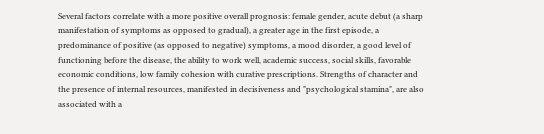Several factors correlate with a more positive overall prognosis: female gender, acute debut (a sharp manifestation of symptoms as opposed to gradual), a greater age in the first episode, a predominance of positive (as opposed to negative) symptoms, a mood disorder, a good level of functioning before the disease, the ability to work well, academic success, social skills, favorable economic conditions, low family cohesion with curative prescriptions. Strengths of character and the presence of internal resources, manifested in decisiveness and "psychological stamina", are also associated with a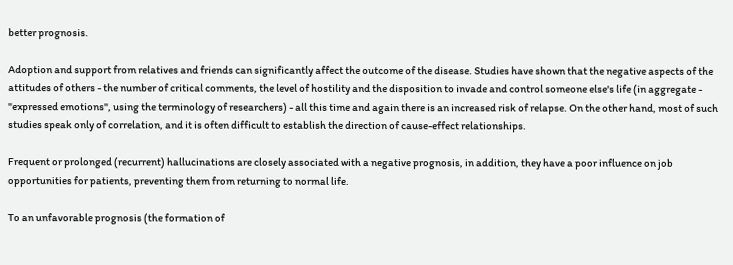better prognosis.

Adoption and support from relatives and friends can significantly affect the outcome of the disease. Studies have shown that the negative aspects of the attitudes of others - the number of critical comments, the level of hostility and the disposition to invade and control someone else's life (in aggregate - "expressed emotions", using the terminology of researchers) - all this time and again there is an increased risk of relapse. On the other hand, most of such studies speak only of correlation, and it is often difficult to establish the direction of cause-effect relationships.

Frequent or prolonged (recurrent) hallucinations are closely associated with a negative prognosis, in addition, they have a poor influence on job opportunities for patients, preventing them from returning to normal life.

To an unfavorable prognosis (the formation of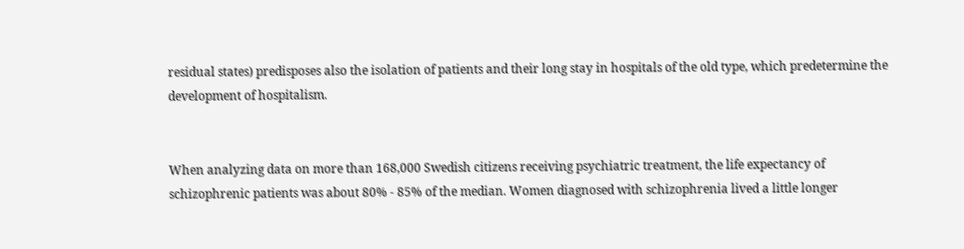residual states) predisposes also the isolation of patients and their long stay in hospitals of the old type, which predetermine the development of hospitalism.


When analyzing data on more than 168,000 Swedish citizens receiving psychiatric treatment, the life expectancy of schizophrenic patients was about 80% - 85% of the median. Women diagnosed with schizophrenia lived a little longer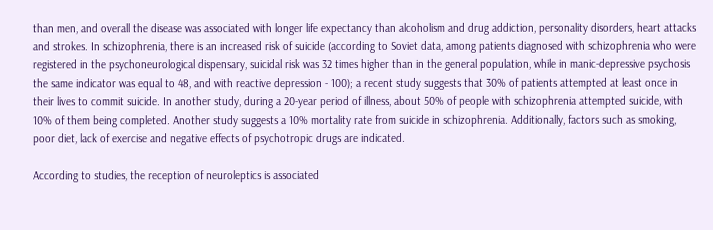than men, and overall the disease was associated with longer life expectancy than alcoholism and drug addiction, personality disorders, heart attacks and strokes. In schizophrenia, there is an increased risk of suicide (according to Soviet data, among patients diagnosed with schizophrenia who were registered in the psychoneurological dispensary, suicidal risk was 32 times higher than in the general population, while in manic-depressive psychosis the same indicator was equal to 48, and with reactive depression - 100); a recent study suggests that 30% of patients attempted at least once in their lives to commit suicide. In another study, during a 20-year period of illness, about 50% of people with schizophrenia attempted suicide, with 10% of them being completed. Another study suggests a 10% mortality rate from suicide in schizophrenia. Additionally, factors such as smoking, poor diet, lack of exercise and negative effects of psychotropic drugs are indicated.

According to studies, the reception of neuroleptics is associated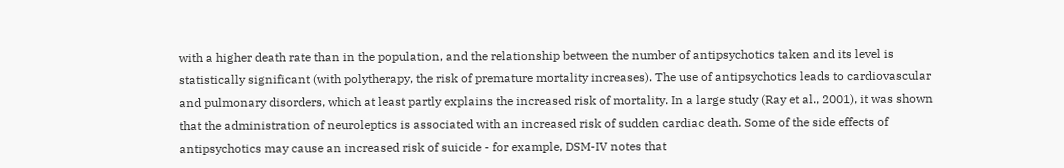with a higher death rate than in the population, and the relationship between the number of antipsychotics taken and its level is statistically significant (with polytherapy, the risk of premature mortality increases). The use of antipsychotics leads to cardiovascular and pulmonary disorders, which at least partly explains the increased risk of mortality. In a large study (Ray et al., 2001), it was shown that the administration of neuroleptics is associated with an increased risk of sudden cardiac death. Some of the side effects of antipsychotics may cause an increased risk of suicide - for example, DSM-IV notes that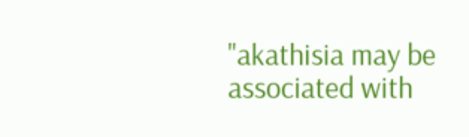"akathisia may be associated with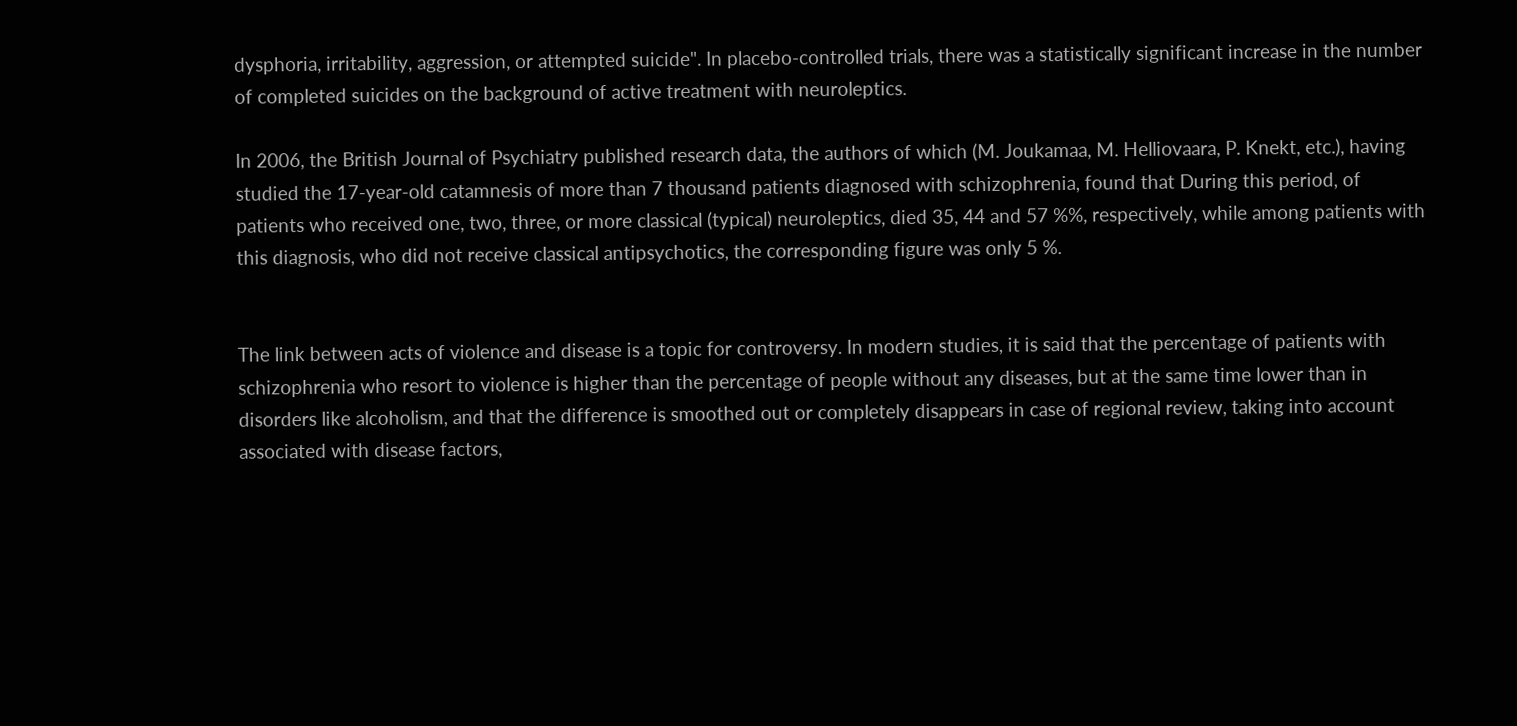dysphoria, irritability, aggression, or attempted suicide". In placebo-controlled trials, there was a statistically significant increase in the number of completed suicides on the background of active treatment with neuroleptics.

In 2006, the British Journal of Psychiatry published research data, the authors of which (M. Joukamaa, M. Helliovaara, P. Knekt, etc.), having studied the 17-year-old catamnesis of more than 7 thousand patients diagnosed with schizophrenia, found that During this period, of patients who received one, two, three, or more classical (typical) neuroleptics, died 35, 44 and 57 %%, respectively, while among patients with this diagnosis, who did not receive classical antipsychotics, the corresponding figure was only 5 %.


The link between acts of violence and disease is a topic for controversy. In modern studies, it is said that the percentage of patients with schizophrenia who resort to violence is higher than the percentage of people without any diseases, but at the same time lower than in disorders like alcoholism, and that the difference is smoothed out or completely disappears in case of regional review, taking into account associated with disease factors,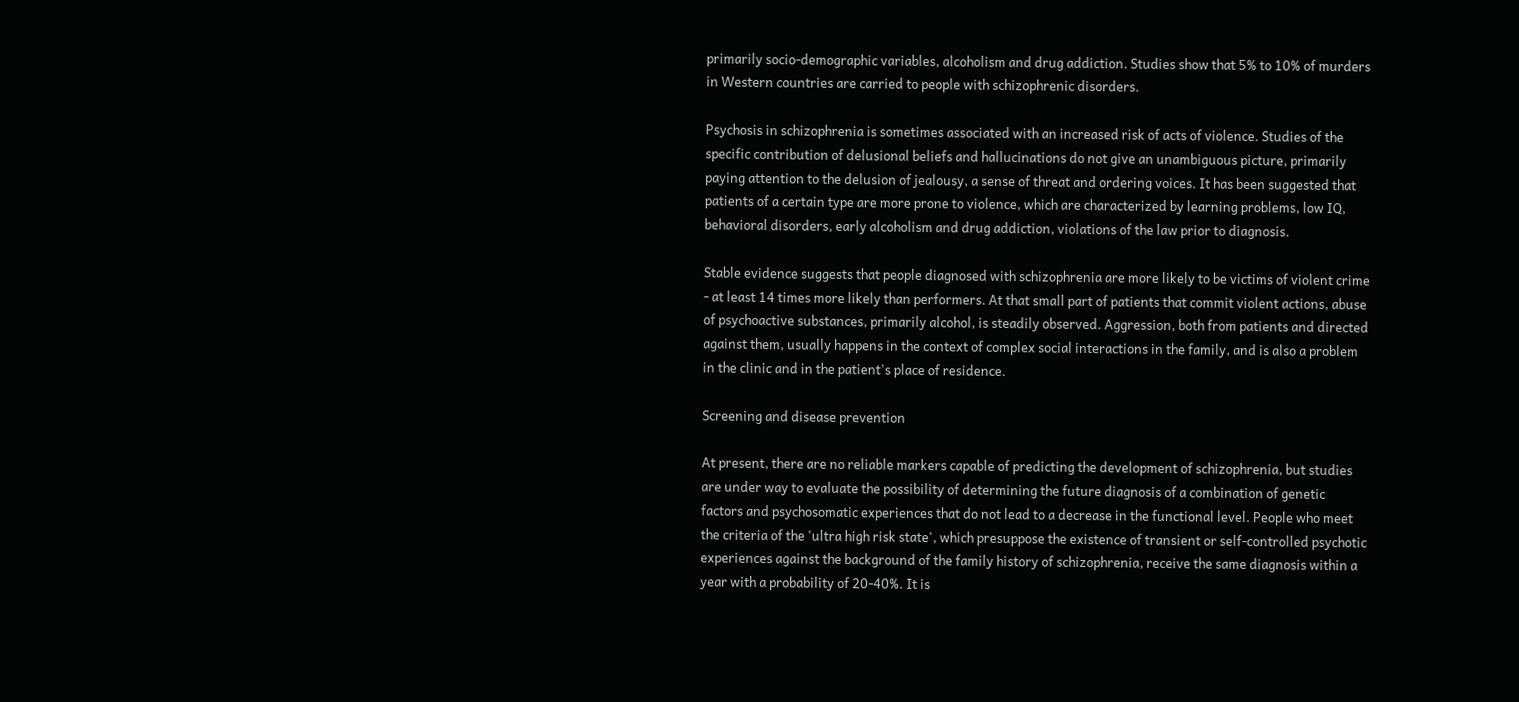primarily socio-demographic variables, alcoholism and drug addiction. Studies show that 5% to 10% of murders in Western countries are carried to people with schizophrenic disorders.

Psychosis in schizophrenia is sometimes associated with an increased risk of acts of violence. Studies of the specific contribution of delusional beliefs and hallucinations do not give an unambiguous picture, primarily paying attention to the delusion of jealousy, a sense of threat and ordering voices. It has been suggested that patients of a certain type are more prone to violence, which are characterized by learning problems, low IQ, behavioral disorders, early alcoholism and drug addiction, violations of the law prior to diagnosis.

Stable evidence suggests that people diagnosed with schizophrenia are more likely to be victims of violent crime - at least 14 times more likely than performers. At that small part of patients that commit violent actions, abuse of psychoactive substances, primarily alcohol, is steadily observed. Aggression, both from patients and directed against them, usually happens in the context of complex social interactions in the family, and is also a problem in the clinic and in the patient's place of residence.

Screening and disease prevention

At present, there are no reliable markers capable of predicting the development of schizophrenia, but studies are under way to evaluate the possibility of determining the future diagnosis of a combination of genetic factors and psychosomatic experiences that do not lead to a decrease in the functional level. People who meet the criteria of the 'ultra high risk state', which presuppose the existence of transient or self-controlled psychotic experiences against the background of the family history of schizophrenia, receive the same diagnosis within a year with a probability of 20-40%. It is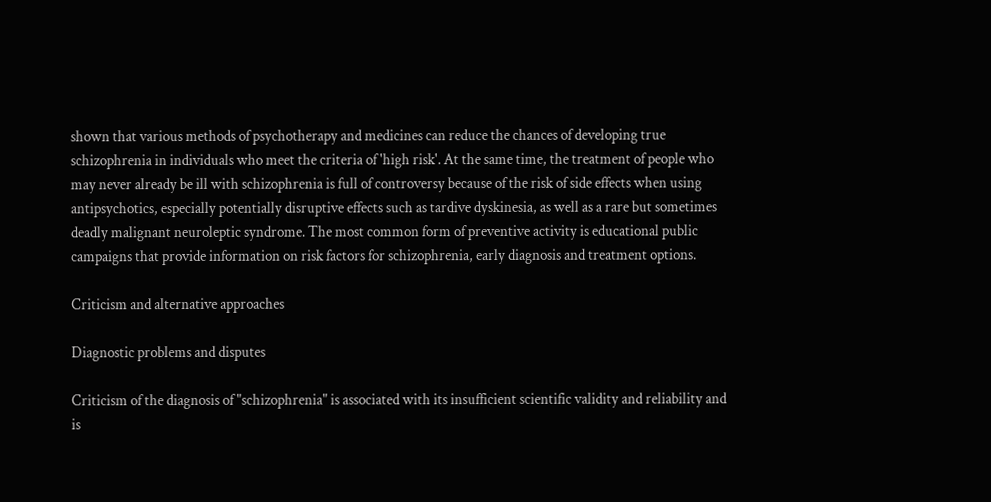shown that various methods of psychotherapy and medicines can reduce the chances of developing true schizophrenia in individuals who meet the criteria of 'high risk'. At the same time, the treatment of people who may never already be ill with schizophrenia is full of controversy because of the risk of side effects when using antipsychotics, especially potentially disruptive effects such as tardive dyskinesia, as well as a rare but sometimes deadly malignant neuroleptic syndrome. The most common form of preventive activity is educational public campaigns that provide information on risk factors for schizophrenia, early diagnosis and treatment options.

Criticism and alternative approaches

Diagnostic problems and disputes

Criticism of the diagnosis of "schizophrenia" is associated with its insufficient scientific validity and reliability and is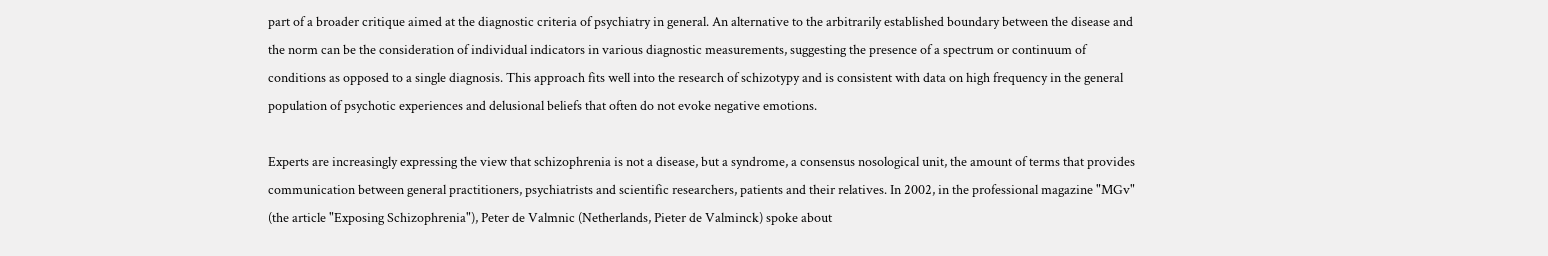part of a broader critique aimed at the diagnostic criteria of psychiatry in general. An alternative to the arbitrarily established boundary between the disease and the norm can be the consideration of individual indicators in various diagnostic measurements, suggesting the presence of a spectrum or continuum of conditions as opposed to a single diagnosis. This approach fits well into the research of schizotypy and is consistent with data on high frequency in the general population of psychotic experiences and delusional beliefs that often do not evoke negative emotions.

Experts are increasingly expressing the view that schizophrenia is not a disease, but a syndrome, a consensus nosological unit, the amount of terms that provides communication between general practitioners, psychiatrists and scientific researchers, patients and their relatives. In 2002, in the professional magazine "MGv" (the article "Exposing Schizophrenia"), Peter de Valmnic (Netherlands, Pieter de Valminck) spoke about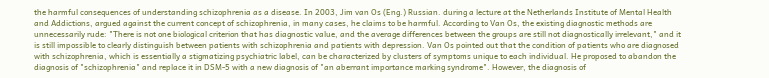the harmful consequences of understanding schizophrenia as a disease. In 2003, Jim van Os (Eng.) Russian. during a lecture at the Netherlands Institute of Mental Health and Addictions, argued against the current concept of schizophrenia, in many cases, he claims to be harmful. According to Van Os, the existing diagnostic methods are unnecessarily rude: "There is not one biological criterion that has diagnostic value, and the average differences between the groups are still not diagnostically irrelevant," and it is still impossible to clearly distinguish between patients with schizophrenia and patients with depression. Van Os pointed out that the condition of patients who are diagnosed with schizophrenia, which is essentially a stigmatizing psychiatric label, can be characterized by clusters of symptoms unique to each individual. He proposed to abandon the diagnosis of "schizophrenia" and replace it in DSM-5 with a new diagnosis of "an aberrant importance marking syndrome". However, the diagnosis of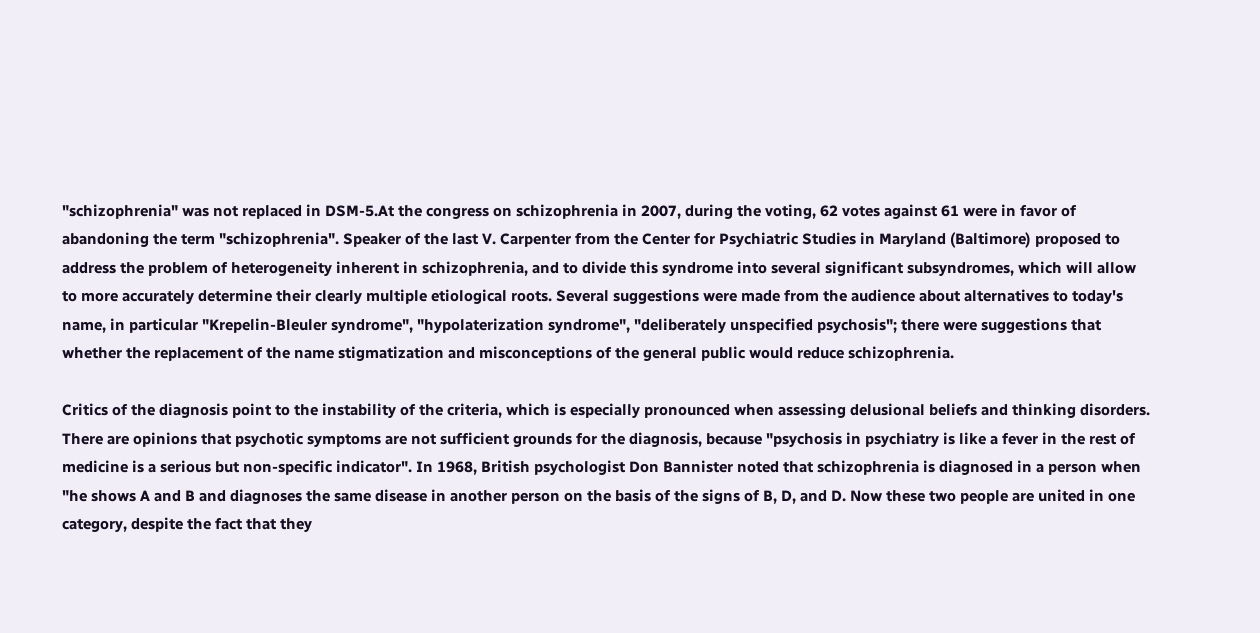"schizophrenia" was not replaced in DSM-5.At the congress on schizophrenia in 2007, during the voting, 62 votes against 61 were in favor of abandoning the term "schizophrenia". Speaker of the last V. Carpenter from the Center for Psychiatric Studies in Maryland (Baltimore) proposed to address the problem of heterogeneity inherent in schizophrenia, and to divide this syndrome into several significant subsyndromes, which will allow to more accurately determine their clearly multiple etiological roots. Several suggestions were made from the audience about alternatives to today's name, in particular "Krepelin-Bleuler syndrome", "hypolaterization syndrome", "deliberately unspecified psychosis"; there were suggestions that whether the replacement of the name stigmatization and misconceptions of the general public would reduce schizophrenia.

Critics of the diagnosis point to the instability of the criteria, which is especially pronounced when assessing delusional beliefs and thinking disorders. There are opinions that psychotic symptoms are not sufficient grounds for the diagnosis, because "psychosis in psychiatry is like a fever in the rest of medicine is a serious but non-specific indicator". In 1968, British psychologist Don Bannister noted that schizophrenia is diagnosed in a person when "he shows A and B and diagnoses the same disease in another person on the basis of the signs of B, D, and D. Now these two people are united in one category, despite the fact that they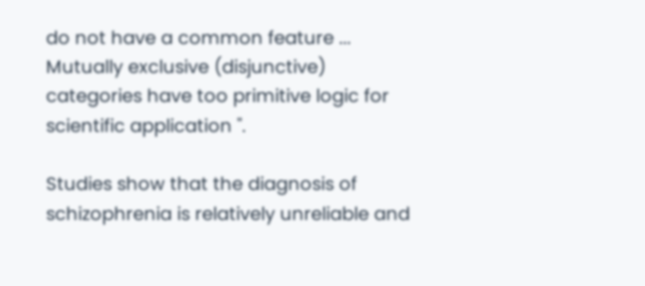do not have a common feature ... Mutually exclusive (disjunctive) categories have too primitive logic for scientific application ".

Studies show that the diagnosis of schizophrenia is relatively unreliable and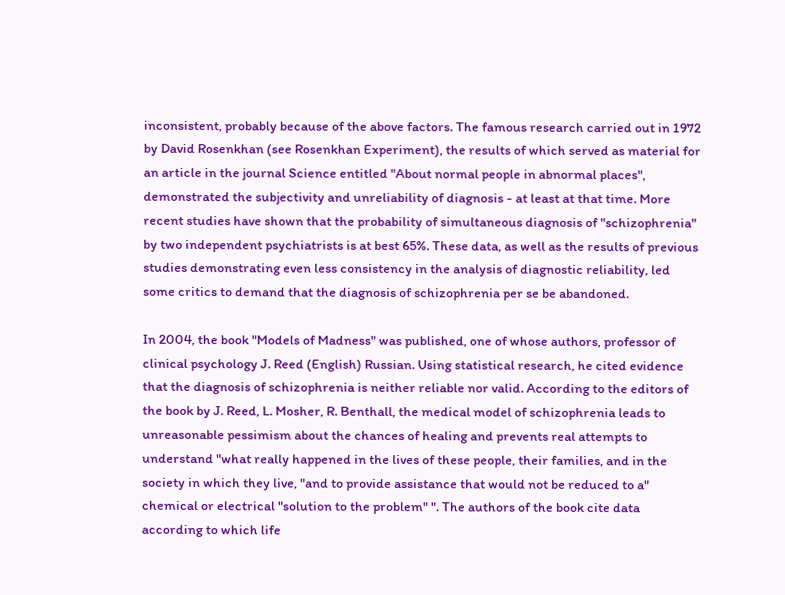inconsistent, probably because of the above factors. The famous research carried out in 1972 by David Rosenkhan (see Rosenkhan Experiment), the results of which served as material for an article in the journal Science entitled "About normal people in abnormal places", demonstrated the subjectivity and unreliability of diagnosis - at least at that time. More recent studies have shown that the probability of simultaneous diagnosis of "schizophrenia" by two independent psychiatrists is at best 65%. These data, as well as the results of previous studies demonstrating even less consistency in the analysis of diagnostic reliability, led some critics to demand that the diagnosis of schizophrenia per se be abandoned.

In 2004, the book "Models of Madness" was published, one of whose authors, professor of clinical psychology J. Reed (English) Russian. Using statistical research, he cited evidence that the diagnosis of schizophrenia is neither reliable nor valid. According to the editors of the book by J. Reed, L. Mosher, R. Benthall, the medical model of schizophrenia leads to unreasonable pessimism about the chances of healing and prevents real attempts to understand "what really happened in the lives of these people, their families, and in the society in which they live, "and to provide assistance that would not be reduced to a" chemical or electrical "solution to the problem" ". The authors of the book cite data according to which life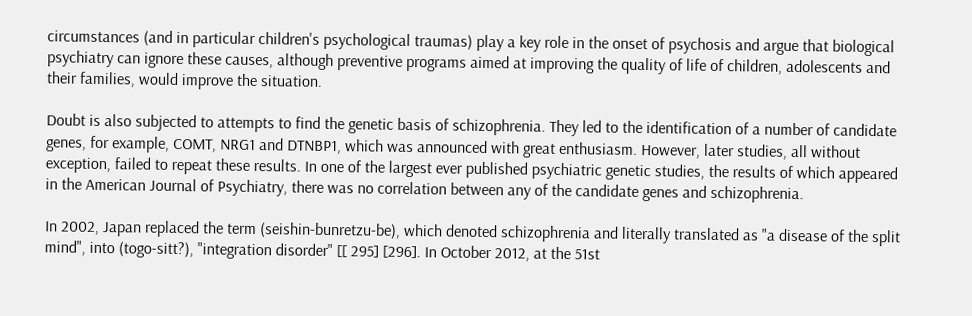circumstances (and in particular children's psychological traumas) play a key role in the onset of psychosis and argue that biological psychiatry can ignore these causes, although preventive programs aimed at improving the quality of life of children, adolescents and their families, would improve the situation.

Doubt is also subjected to attempts to find the genetic basis of schizophrenia. They led to the identification of a number of candidate genes, for example, COMT, NRG1 and DTNBP1, which was announced with great enthusiasm. However, later studies, all without exception, failed to repeat these results. In one of the largest ever published psychiatric genetic studies, the results of which appeared in the American Journal of Psychiatry, there was no correlation between any of the candidate genes and schizophrenia.

In 2002, Japan replaced the term (seishin-bunretzu-be), which denoted schizophrenia and literally translated as "a disease of the split mind", into (togo-sitt?), "integration disorder" [[ 295] [296]. In October 2012, at the 51st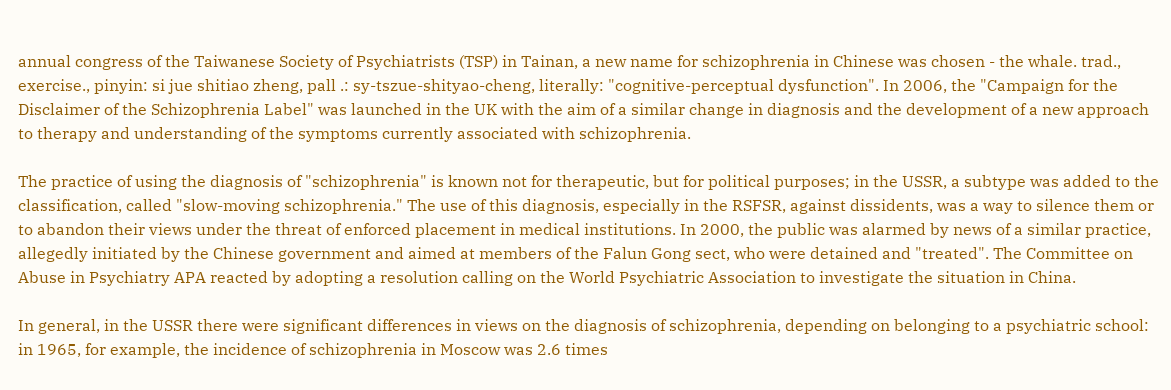annual congress of the Taiwanese Society of Psychiatrists (TSP) in Tainan, a new name for schizophrenia in Chinese was chosen - the whale. trad., exercise., pinyin: si jue shitiao zheng, pall .: sy-tszue-shityao-cheng, literally: "cognitive-perceptual dysfunction". In 2006, the "Campaign for the Disclaimer of the Schizophrenia Label" was launched in the UK with the aim of a similar change in diagnosis and the development of a new approach to therapy and understanding of the symptoms currently associated with schizophrenia.

The practice of using the diagnosis of "schizophrenia" is known not for therapeutic, but for political purposes; in the USSR, a subtype was added to the classification, called "slow-moving schizophrenia." The use of this diagnosis, especially in the RSFSR, against dissidents, was a way to silence them or to abandon their views under the threat of enforced placement in medical institutions. In 2000, the public was alarmed by news of a similar practice, allegedly initiated by the Chinese government and aimed at members of the Falun Gong sect, who were detained and "treated". The Committee on Abuse in Psychiatry APA reacted by adopting a resolution calling on the World Psychiatric Association to investigate the situation in China.

In general, in the USSR there were significant differences in views on the diagnosis of schizophrenia, depending on belonging to a psychiatric school: in 1965, for example, the incidence of schizophrenia in Moscow was 2.6 times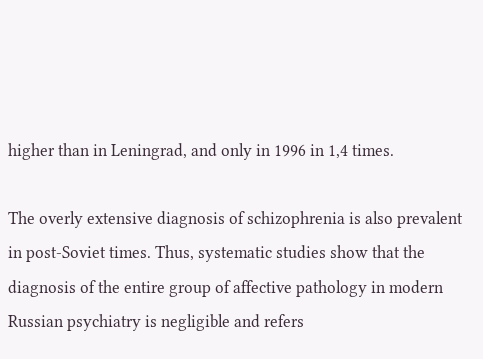higher than in Leningrad, and only in 1996 in 1,4 times.

The overly extensive diagnosis of schizophrenia is also prevalent in post-Soviet times. Thus, systematic studies show that the diagnosis of the entire group of affective pathology in modern Russian psychiatry is negligible and refers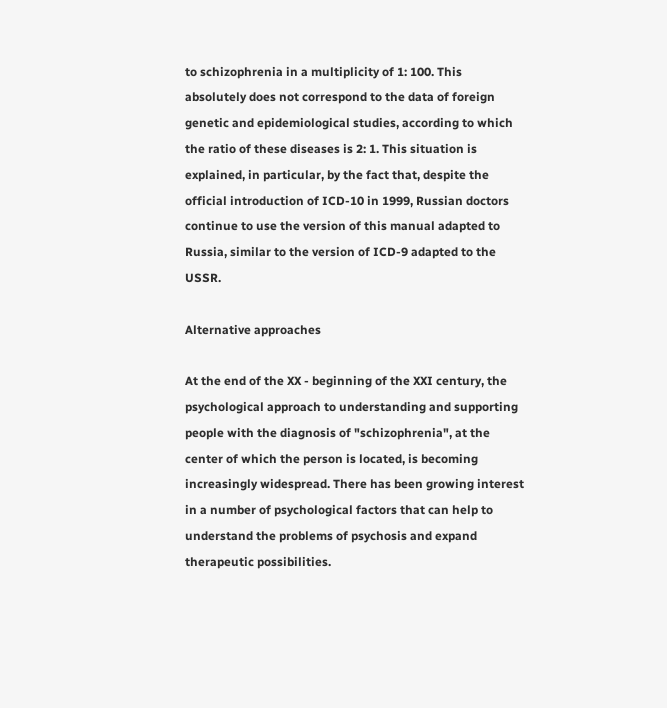to schizophrenia in a multiplicity of 1: 100. This absolutely does not correspond to the data of foreign genetic and epidemiological studies, according to which the ratio of these diseases is 2: 1. This situation is explained, in particular, by the fact that, despite the official introduction of ICD-10 in 1999, Russian doctors continue to use the version of this manual adapted to Russia, similar to the version of ICD-9 adapted to the USSR.

Alternative approaches

At the end of the XX - beginning of the XXI century, the psychological approach to understanding and supporting people with the diagnosis of "schizophrenia", at the center of which the person is located, is becoming increasingly widespread. There has been growing interest in a number of psychological factors that can help to understand the problems of psychosis and expand therapeutic possibilities.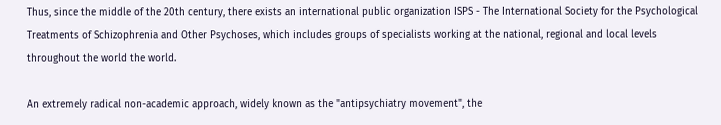Thus, since the middle of the 20th century, there exists an international public organization ISPS - The International Society for the Psychological Treatments of Schizophrenia and Other Psychoses, which includes groups of specialists working at the national, regional and local levels throughout the world the world.

An extremely radical non-academic approach, widely known as the "antipsychiatry movement", the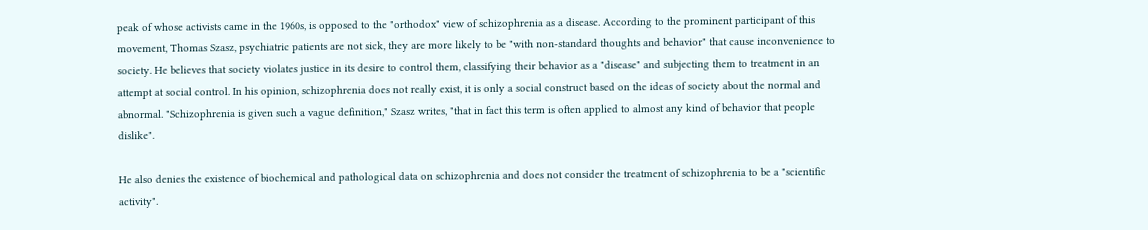peak of whose activists came in the 1960s, is opposed to the "orthodox" view of schizophrenia as a disease. According to the prominent participant of this movement, Thomas Szasz, psychiatric patients are not sick, they are more likely to be "with non-standard thoughts and behavior" that cause inconvenience to society. He believes that society violates justice in its desire to control them, classifying their behavior as a "disease" and subjecting them to treatment in an attempt at social control. In his opinion, schizophrenia does not really exist, it is only a social construct based on the ideas of society about the normal and abnormal. "Schizophrenia is given such a vague definition," Szasz writes, "that in fact this term is often applied to almost any kind of behavior that people dislike".

He also denies the existence of biochemical and pathological data on schizophrenia and does not consider the treatment of schizophrenia to be a "scientific activity".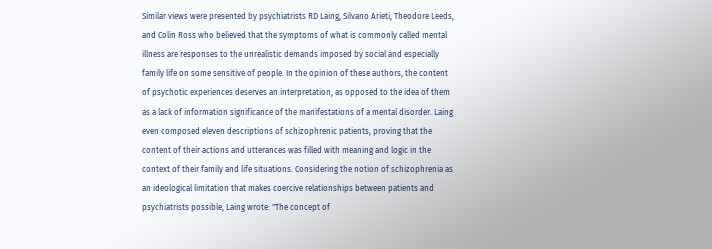Similar views were presented by psychiatrists RD Laing, Silvano Arieti, Theodore Leeds, and Colin Ross who believed that the symptoms of what is commonly called mental illness are responses to the unrealistic demands imposed by social and especially family life on some sensitive of people. In the opinion of these authors, the content of psychotic experiences deserves an interpretation, as opposed to the idea of them as a lack of information significance of the manifestations of a mental disorder. Laing even composed eleven descriptions of schizophrenic patients, proving that the content of their actions and utterances was filled with meaning and logic in the context of their family and life situations. Considering the notion of schizophrenia as an ideological limitation that makes coercive relationships between patients and psychiatrists possible, Laing wrote: "The concept of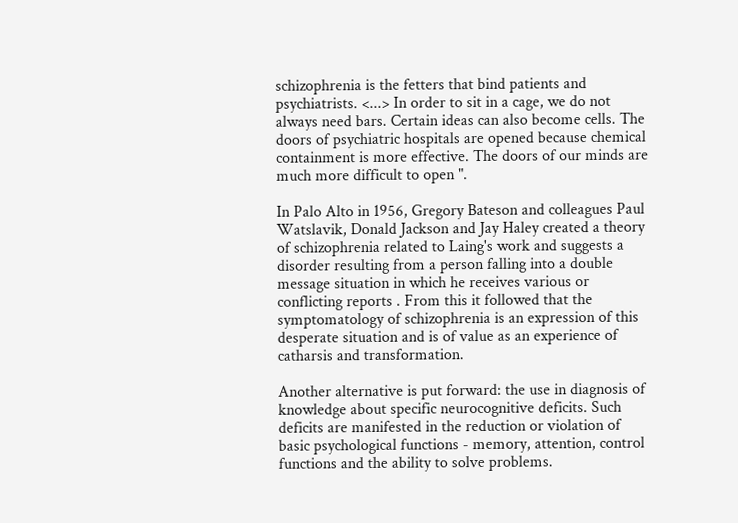schizophrenia is the fetters that bind patients and psychiatrists. <...> In order to sit in a cage, we do not always need bars. Certain ideas can also become cells. The doors of psychiatric hospitals are opened because chemical containment is more effective. The doors of our minds are much more difficult to open ".

In Palo Alto in 1956, Gregory Bateson and colleagues Paul Watslavik, Donald Jackson and Jay Haley created a theory of schizophrenia related to Laing's work and suggests a disorder resulting from a person falling into a double message situation in which he receives various or conflicting reports . From this it followed that the symptomatology of schizophrenia is an expression of this desperate situation and is of value as an experience of catharsis and transformation.

Another alternative is put forward: the use in diagnosis of knowledge about specific neurocognitive deficits. Such deficits are manifested in the reduction or violation of basic psychological functions - memory, attention, control functions and the ability to solve problems.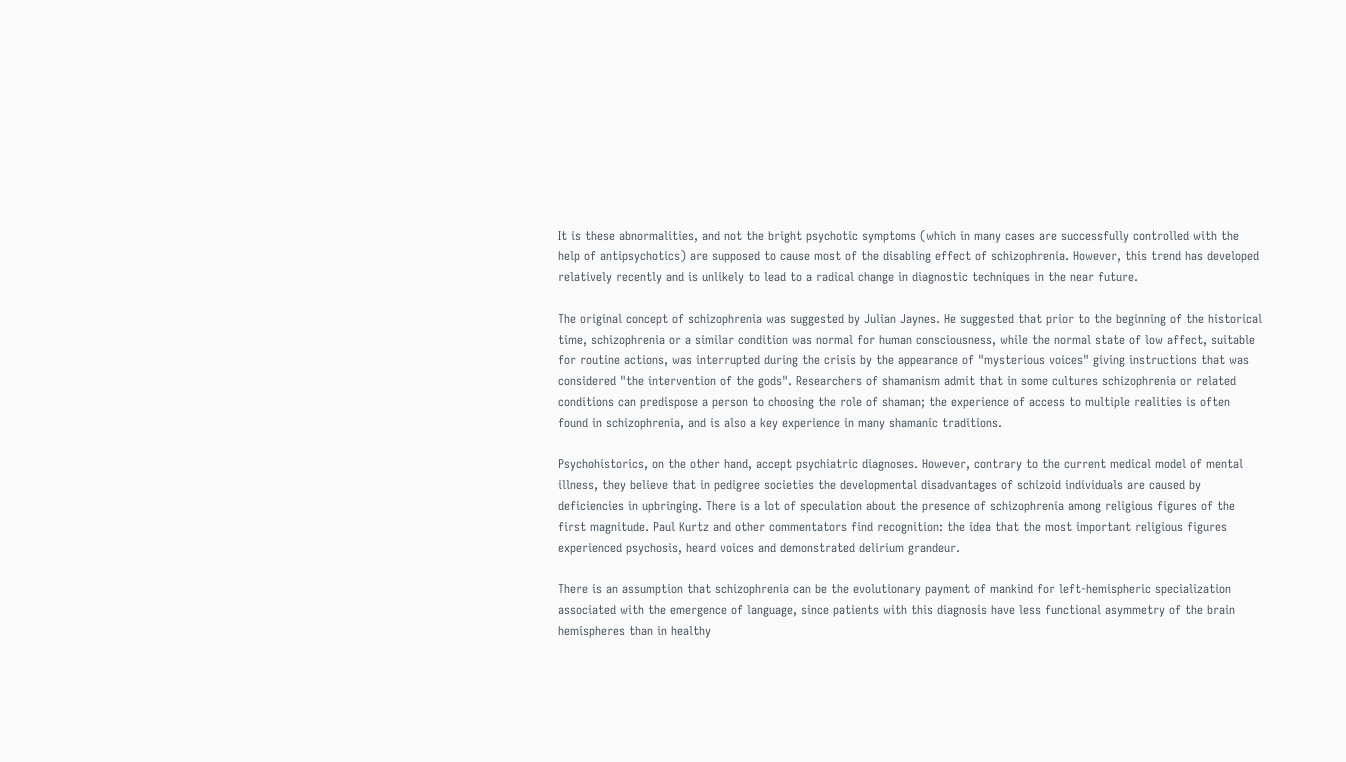It is these abnormalities, and not the bright psychotic symptoms (which in many cases are successfully controlled with the help of antipsychotics) are supposed to cause most of the disabling effect of schizophrenia. However, this trend has developed relatively recently and is unlikely to lead to a radical change in diagnostic techniques in the near future.

The original concept of schizophrenia was suggested by Julian Jaynes. He suggested that prior to the beginning of the historical time, schizophrenia or a similar condition was normal for human consciousness, while the normal state of low affect, suitable for routine actions, was interrupted during the crisis by the appearance of "mysterious voices" giving instructions that was considered "the intervention of the gods". Researchers of shamanism admit that in some cultures schizophrenia or related conditions can predispose a person to choosing the role of shaman; the experience of access to multiple realities is often found in schizophrenia, and is also a key experience in many shamanic traditions.

Psychohistorics, on the other hand, accept psychiatric diagnoses. However, contrary to the current medical model of mental illness, they believe that in pedigree societies the developmental disadvantages of schizoid individuals are caused by deficiencies in upbringing. There is a lot of speculation about the presence of schizophrenia among religious figures of the first magnitude. Paul Kurtz and other commentators find recognition: the idea that the most important religious figures experienced psychosis, heard voices and demonstrated delirium grandeur.

There is an assumption that schizophrenia can be the evolutionary payment of mankind for left-hemispheric specialization associated with the emergence of language, since patients with this diagnosis have less functional asymmetry of the brain hemispheres than in healthy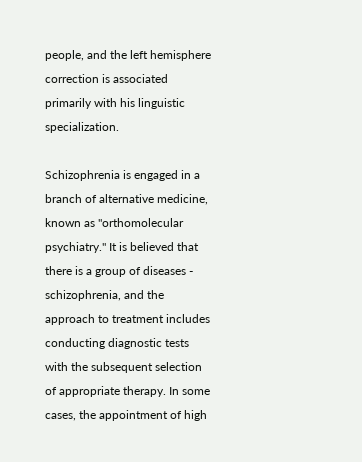people, and the left hemisphere correction is associated primarily with his linguistic specialization.

Schizophrenia is engaged in a branch of alternative medicine, known as "orthomolecular psychiatry." It is believed that there is a group of diseases - schizophrenia, and the approach to treatment includes conducting diagnostic tests with the subsequent selection of appropriate therapy. In some cases, the appointment of high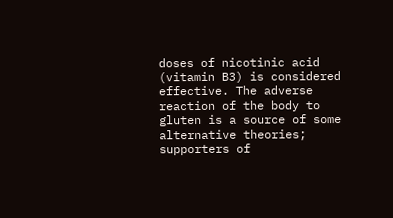doses of nicotinic acid (vitamin B3) is considered effective. The adverse reaction of the body to gluten is a source of some alternative theories; supporters of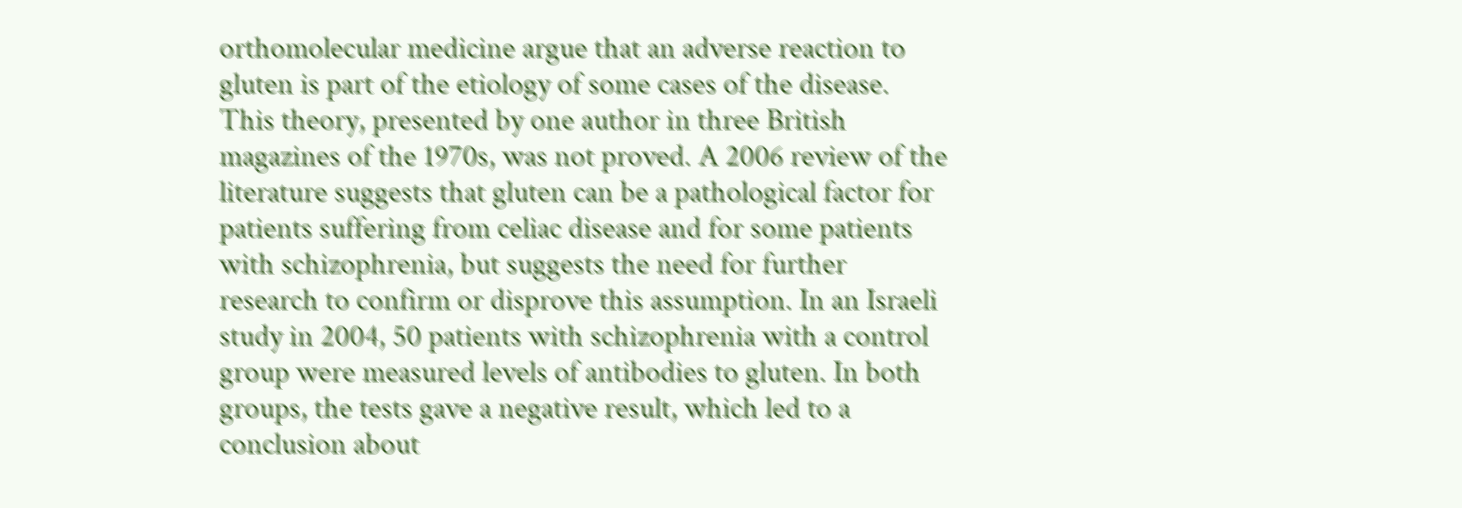orthomolecular medicine argue that an adverse reaction to gluten is part of the etiology of some cases of the disease. This theory, presented by one author in three British magazines of the 1970s, was not proved. A 2006 review of the literature suggests that gluten can be a pathological factor for patients suffering from celiac disease and for some patients with schizophrenia, but suggests the need for further research to confirm or disprove this assumption. In an Israeli study in 2004, 50 patients with schizophrenia with a control group were measured levels of antibodies to gluten. In both groups, the tests gave a negative result, which led to a conclusion about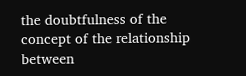the doubtfulness of the concept of the relationship between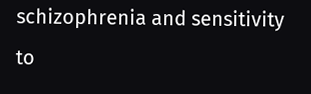schizophrenia and sensitivity to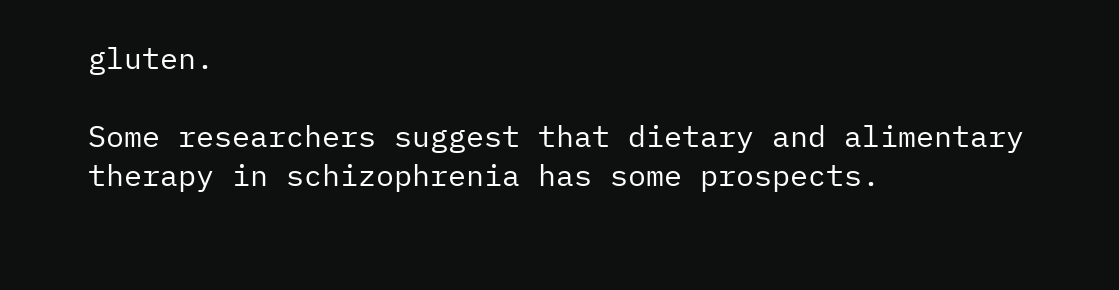gluten.

Some researchers suggest that dietary and alimentary therapy in schizophrenia has some prospects.